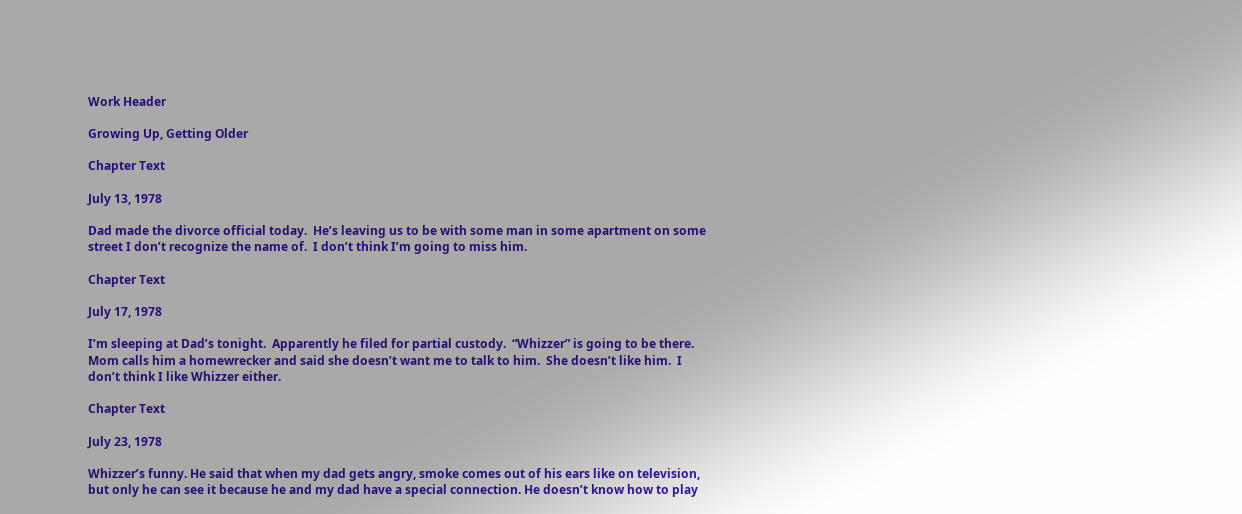Work Header

Growing Up, Getting Older

Chapter Text

July 13, 1978

Dad made the divorce official today.  He’s leaving us to be with some man in some apartment on some street I don’t recognize the name of.  I don’t think I’m going to miss him.

Chapter Text

July 17, 1978

I’m sleeping at Dad’s tonight.  Apparently he filed for partial custody.  “Whizzer” is going to be there.  Mom calls him a homewrecker and said she doesn’t want me to talk to him.  She doesn’t like him.  I don’t think I like Whizzer either.

Chapter Text

July 23, 1978

Whizzer’s funny. He said that when my dad gets angry, smoke comes out of his ears like on television, but only he can see it because he and my dad have a special connection. He doesn’t know how to play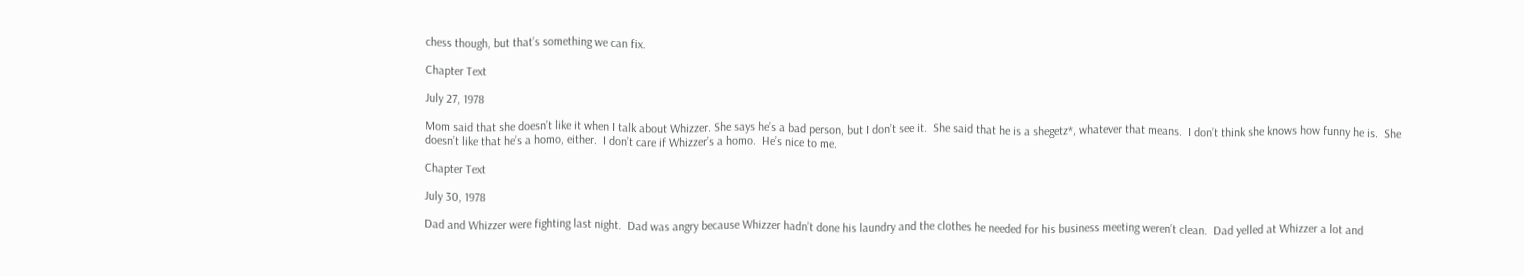chess though, but that’s something we can fix.

Chapter Text

July 27, 1978

Mom said that she doesn’t like it when I talk about Whizzer. She says he’s a bad person, but I don’t see it.  She said that he is a shegetz*, whatever that means.  I don’t think she knows how funny he is.  She doesn’t like that he’s a homo, either.  I don’t care if Whizzer’s a homo.  He’s nice to me.

Chapter Text

July 30, 1978

Dad and Whizzer were fighting last night.  Dad was angry because Whizzer hadn’t done his laundry and the clothes he needed for his business meeting weren’t clean.  Dad yelled at Whizzer a lot and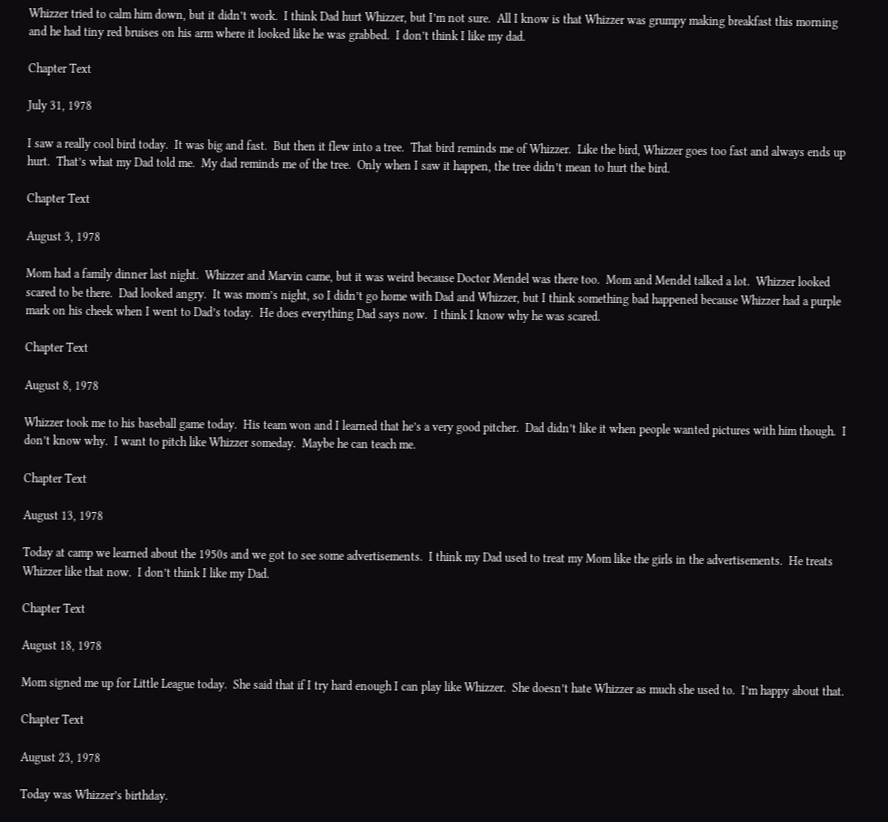Whizzer tried to calm him down, but it didn’t work.  I think Dad hurt Whizzer, but I’m not sure.  All I know is that Whizzer was grumpy making breakfast this morning and he had tiny red bruises on his arm where it looked like he was grabbed.  I don’t think I like my dad.

Chapter Text

July 31, 1978

I saw a really cool bird today.  It was big and fast.  But then it flew into a tree.  That bird reminds me of Whizzer.  Like the bird, Whizzer goes too fast and always ends up hurt.  That’s what my Dad told me.  My dad reminds me of the tree.  Only when I saw it happen, the tree didn’t mean to hurt the bird.

Chapter Text

August 3, 1978

Mom had a family dinner last night.  Whizzer and Marvin came, but it was weird because Doctor Mendel was there too.  Mom and Mendel talked a lot.  Whizzer looked scared to be there.  Dad looked angry.  It was mom’s night, so I didn’t go home with Dad and Whizzer, but I think something bad happened because Whizzer had a purple mark on his cheek when I went to Dad’s today.  He does everything Dad says now.  I think I know why he was scared.

Chapter Text

August 8, 1978

Whizzer took me to his baseball game today.  His team won and I learned that he’s a very good pitcher.  Dad didn’t like it when people wanted pictures with him though.  I don’t know why.  I want to pitch like Whizzer someday.  Maybe he can teach me.

Chapter Text

August 13, 1978

Today at camp we learned about the 1950s and we got to see some advertisements.  I think my Dad used to treat my Mom like the girls in the advertisements.  He treats Whizzer like that now.  I don’t think I like my Dad.

Chapter Text

August 18, 1978

Mom signed me up for Little League today.  She said that if I try hard enough I can play like Whizzer.  She doesn’t hate Whizzer as much she used to.  I’m happy about that.

Chapter Text

August 23, 1978

Today was Whizzer’s birthday.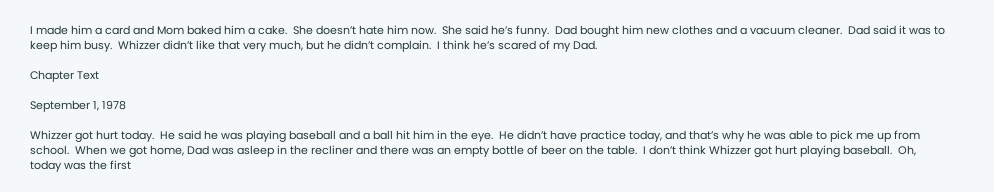I made him a card and Mom baked him a cake.  She doesn’t hate him now.  She said he’s funny.  Dad bought him new clothes and a vacuum cleaner.  Dad said it was to keep him busy.  Whizzer didn’t like that very much, but he didn’t complain.  I think he’s scared of my Dad.

Chapter Text

September 1, 1978

Whizzer got hurt today.  He said he was playing baseball and a ball hit him in the eye.  He didn’t have practice today, and that’s why he was able to pick me up from school.  When we got home, Dad was asleep in the recliner and there was an empty bottle of beer on the table.  I don’t think Whizzer got hurt playing baseball.  Oh, today was the first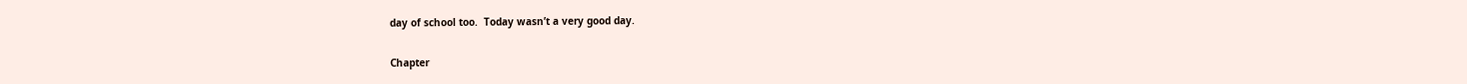day of school too.  Today wasn’t a very good day.

Chapter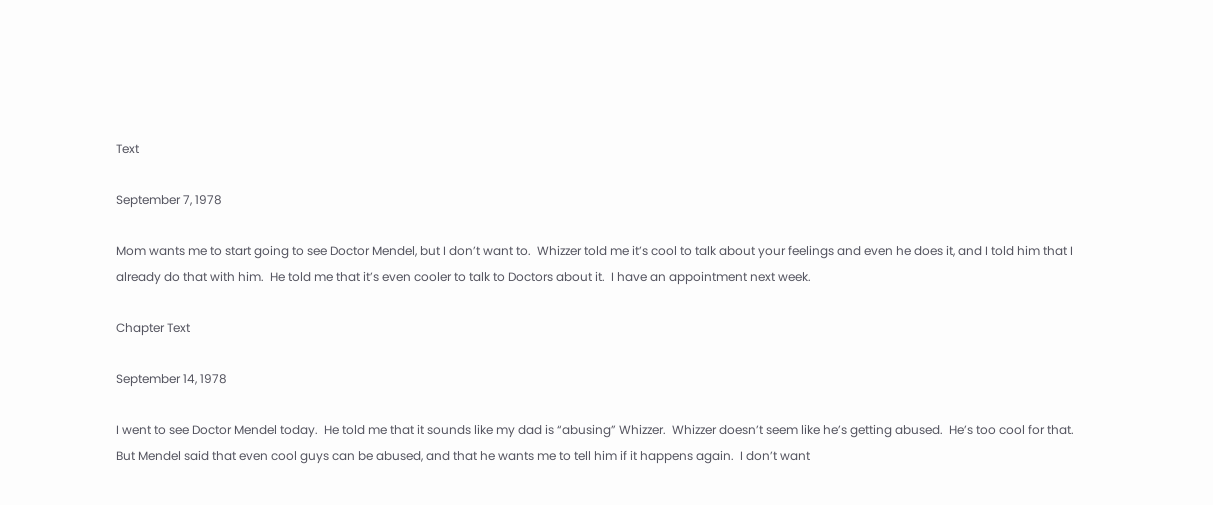Text

September 7, 1978

Mom wants me to start going to see Doctor Mendel, but I don’t want to.  Whizzer told me it’s cool to talk about your feelings and even he does it, and I told him that I already do that with him.  He told me that it’s even cooler to talk to Doctors about it.  I have an appointment next week.

Chapter Text

September 14, 1978

I went to see Doctor Mendel today.  He told me that it sounds like my dad is “abusing” Whizzer.  Whizzer doesn’t seem like he’s getting abused.  He’s too cool for that.  But Mendel said that even cool guys can be abused, and that he wants me to tell him if it happens again.  I don’t want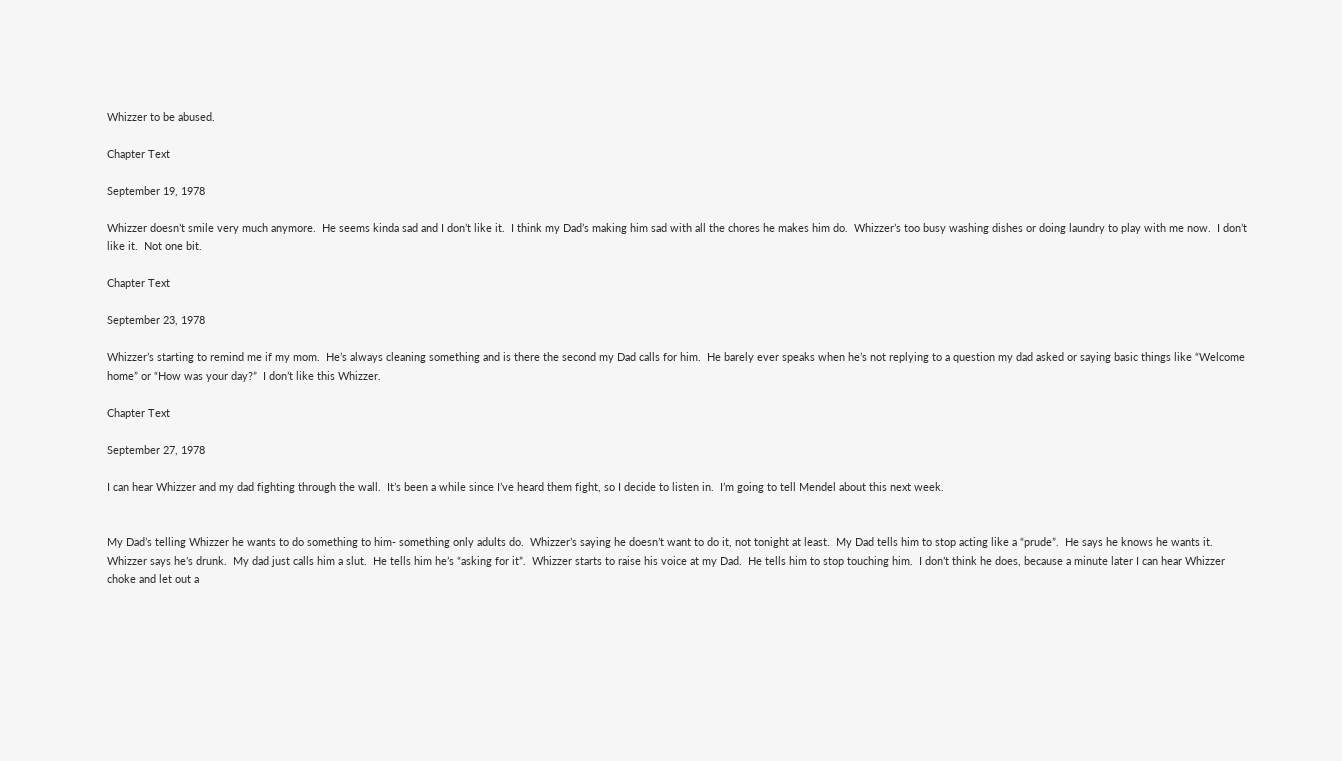Whizzer to be abused.

Chapter Text

September 19, 1978

Whizzer doesn’t smile very much anymore.  He seems kinda sad and I don’t like it.  I think my Dad’s making him sad with all the chores he makes him do.  Whizzer’s too busy washing dishes or doing laundry to play with me now.  I don’t like it.  Not one bit.

Chapter Text

September 23, 1978

Whizzer’s starting to remind me if my mom.  He’s always cleaning something and is there the second my Dad calls for him.  He barely ever speaks when he’s not replying to a question my dad asked or saying basic things like “Welcome home” or “How was your day?”  I don’t like this Whizzer.

Chapter Text

September 27, 1978

I can hear Whizzer and my dad fighting through the wall.  It’s been a while since I’ve heard them fight, so I decide to listen in.  I’m going to tell Mendel about this next week.


My Dad’s telling Whizzer he wants to do something to him- something only adults do.  Whizzer’s saying he doesn’t want to do it, not tonight at least.  My Dad tells him to stop acting like a “prude”.  He says he knows he wants it.  Whizzer says he’s drunk.  My dad just calls him a slut.  He tells him he’s “asking for it”.  Whizzer starts to raise his voice at my Dad.  He tells him to stop touching him.  I don’t think he does, because a minute later I can hear Whizzer choke and let out a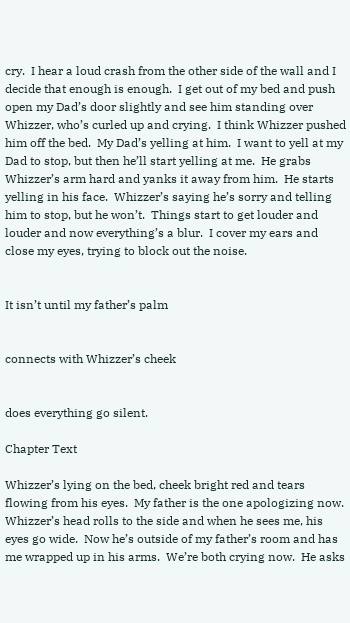cry.  I hear a loud crash from the other side of the wall and I decide that enough is enough.  I get out of my bed and push open my Dad’s door slightly and see him standing over Whizzer, who’s curled up and crying.  I think Whizzer pushed him off the bed.  My Dad’s yelling at him.  I want to yell at my Dad to stop, but then he’ll start yelling at me.  He grabs Whizzer’s arm hard and yanks it away from him.  He starts yelling in his face.  Whizzer’s saying he’s sorry and telling him to stop, but he won’t.  Things start to get louder and louder and now everything’s a blur.  I cover my ears and close my eyes, trying to block out the noise.


It isn’t until my father’s palm


connects with Whizzer’s cheek


does everything go silent.

Chapter Text

Whizzer’s lying on the bed, cheek bright red and tears flowing from his eyes.  My father is the one apologizing now.  Whizzer’s head rolls to the side and when he sees me, his eyes go wide.  Now he’s outside of my father’s room and has me wrapped up in his arms.  We’re both crying now.  He asks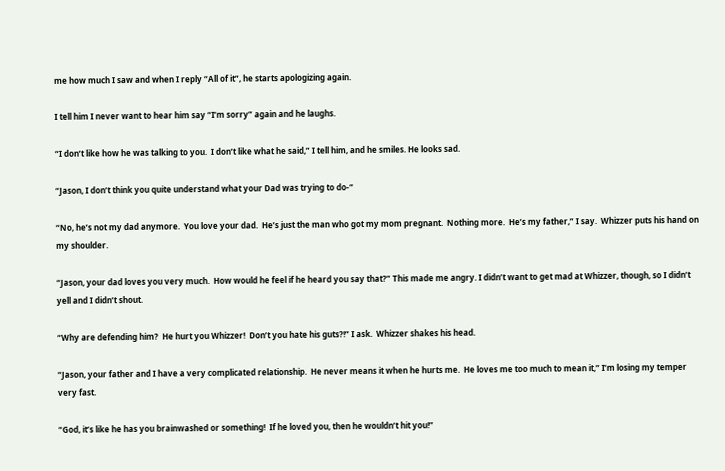me how much I saw and when I reply “All of it”, he starts apologizing again.

I tell him I never want to hear him say “I’m sorry” again and he laughs.

“I don’t like how he was talking to you.  I don’t like what he said,” I tell him, and he smiles. He looks sad.

“Jason, I don’t think you quite understand what your Dad was trying to do-“

“No, he’s not my dad anymore.  You love your dad.  He’s just the man who got my mom pregnant.  Nothing more.  He’s my father,” I say.  Whizzer puts his hand on my shoulder.

“Jason, your dad loves you very much.  How would he feel if he heard you say that?” This made me angry. I didn’t want to get mad at Whizzer, though, so I didn’t yell and I didn’t shout.

“Why are defending him?  He hurt you Whizzer!  Don’t you hate his guts?!” I ask.  Whizzer shakes his head.

“Jason, your father and I have a very complicated relationship.  He never means it when he hurts me.  He loves me too much to mean it,” I’m losing my temper very fast.

“God, it’s like he has you brainwashed or something!  If he loved you, then he wouldn’t hit you!”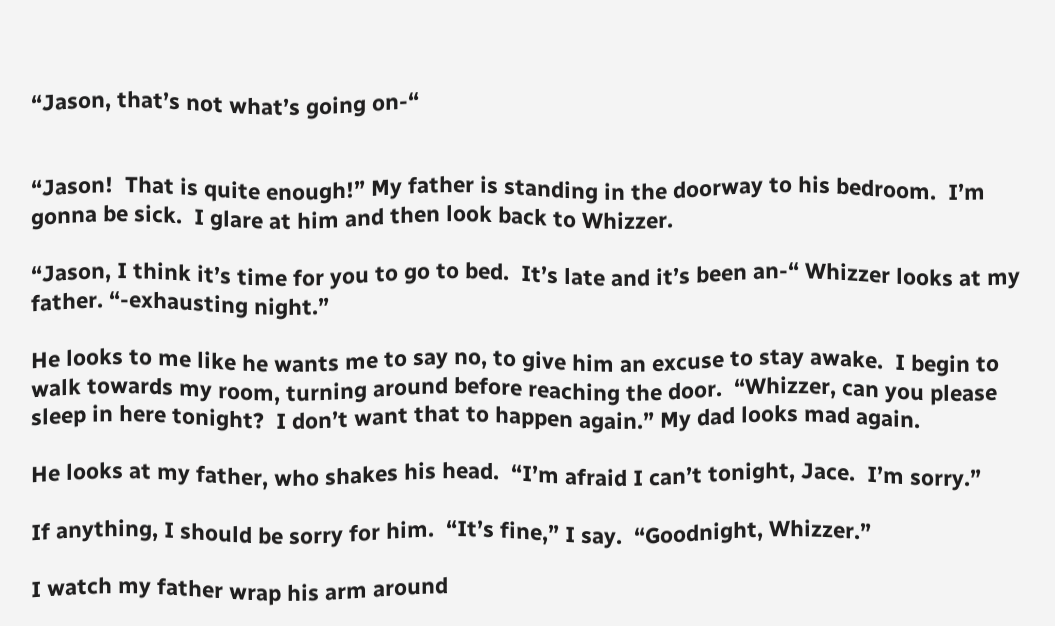“Jason, that’s not what’s going on-“


“Jason!  That is quite enough!” My father is standing in the doorway to his bedroom.  I’m gonna be sick.  I glare at him and then look back to Whizzer.

“Jason, I think it’s time for you to go to bed.  It’s late and it’s been an-“ Whizzer looks at my father. “-exhausting night.”

He looks to me like he wants me to say no, to give him an excuse to stay awake.  I begin to walk towards my room, turning around before reaching the door.  “Whizzer, can you please sleep in here tonight?  I don’t want that to happen again.” My dad looks mad again.

He looks at my father, who shakes his head.  “I’m afraid I can’t tonight, Jace.  I’m sorry.”

If anything, I should be sorry for him.  “It’s fine,” I say.  “Goodnight, Whizzer.”

I watch my father wrap his arm around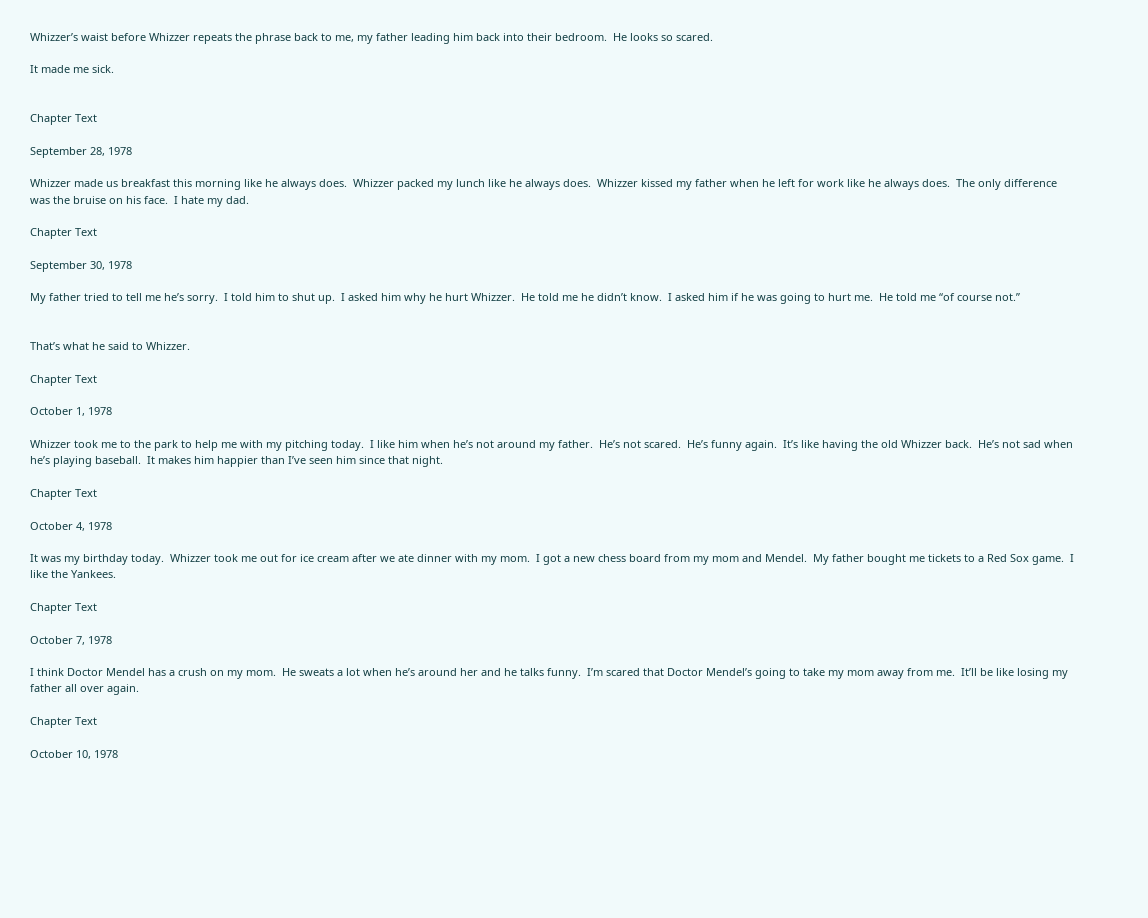Whizzer’s waist before Whizzer repeats the phrase back to me, my father leading him back into their bedroom.  He looks so scared.

It made me sick.


Chapter Text

September 28, 1978

Whizzer made us breakfast this morning like he always does.  Whizzer packed my lunch like he always does.  Whizzer kissed my father when he left for work like he always does.  The only difference was the bruise on his face.  I hate my dad.

Chapter Text

September 30, 1978

My father tried to tell me he’s sorry.  I told him to shut up.  I asked him why he hurt Whizzer.  He told me he didn’t know.  I asked him if he was going to hurt me.  He told me “of course not.”


That’s what he said to Whizzer.

Chapter Text

October 1, 1978

Whizzer took me to the park to help me with my pitching today.  I like him when he’s not around my father.  He’s not scared.  He’s funny again.  It’s like having the old Whizzer back.  He’s not sad when he’s playing baseball.  It makes him happier than I’ve seen him since that night.

Chapter Text

October 4, 1978

It was my birthday today.  Whizzer took me out for ice cream after we ate dinner with my mom.  I got a new chess board from my mom and Mendel.  My father bought me tickets to a Red Sox game.  I like the Yankees.

Chapter Text

October 7, 1978

I think Doctor Mendel has a crush on my mom.  He sweats a lot when he’s around her and he talks funny.  I’m scared that Doctor Mendel’s going to take my mom away from me.  It’ll be like losing my father all over again.

Chapter Text

October 10, 1978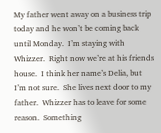My father went away on a business trip today and he won’t be coming back until Monday.  I’m staying with Whizzer.  Right now we’re at his friends house.  I think her name’s Delia, but I’m not sure.  She lives next door to my father.  Whizzer has to leave for some reason.  Something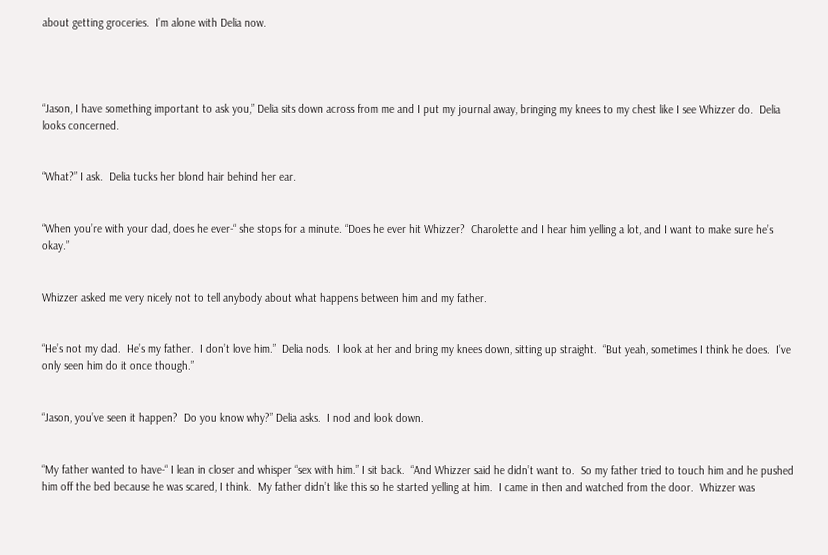about getting groceries.  I’m alone with Delia now.




“Jason, I have something important to ask you,” Delia sits down across from me and I put my journal away, bringing my knees to my chest like I see Whizzer do.  Delia looks concerned.


“What?” I ask.  Delia tucks her blond hair behind her ear.


“When you’re with your dad, does he ever-“ she stops for a minute. “Does he ever hit Whizzer?  Charolette and I hear him yelling a lot, and I want to make sure he’s okay.”


Whizzer asked me very nicely not to tell anybody about what happens between him and my father.


“He’s not my dad.  He’s my father.  I don’t love him.”  Delia nods.  I look at her and bring my knees down, sitting up straight.  “But yeah, sometimes I think he does.  I’ve only seen him do it once though.”


“Jason, you’ve seen it happen?  Do you know why?” Delia asks.  I nod and look down.


“My father wanted to have-“ I lean in closer and whisper “sex with him.” I sit back.  “And Whizzer said he didn’t want to.  So my father tried to touch him and he pushed him off the bed because he was scared, I think.  My father didn’t like this so he started yelling at him.  I came in then and watched from the door.  Whizzer was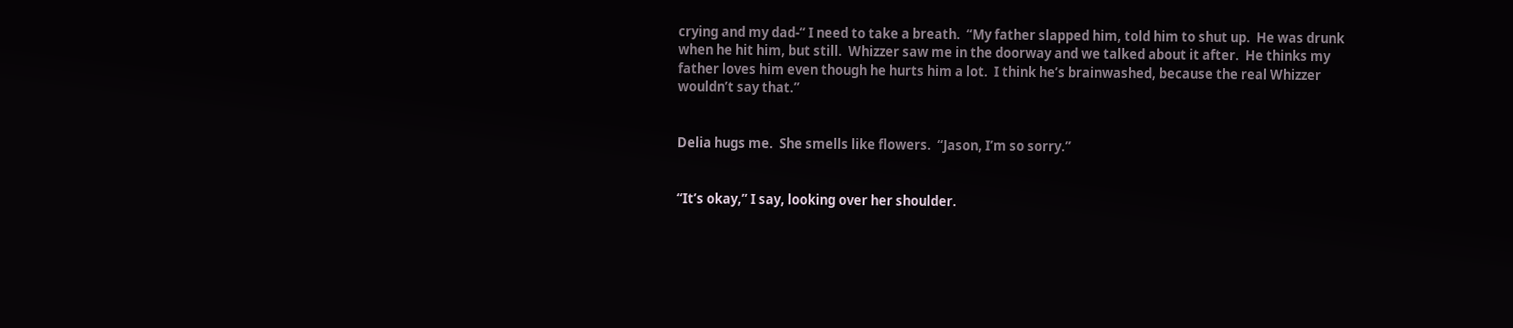crying and my dad-“ I need to take a breath.  “My father slapped him, told him to shut up.  He was drunk when he hit him, but still.  Whizzer saw me in the doorway and we talked about it after.  He thinks my father loves him even though he hurts him a lot.  I think he’s brainwashed, because the real Whizzer wouldn’t say that.”


Delia hugs me.  She smells like flowers.  “Jason, I’m so sorry.”


“It’s okay,” I say, looking over her shoulder.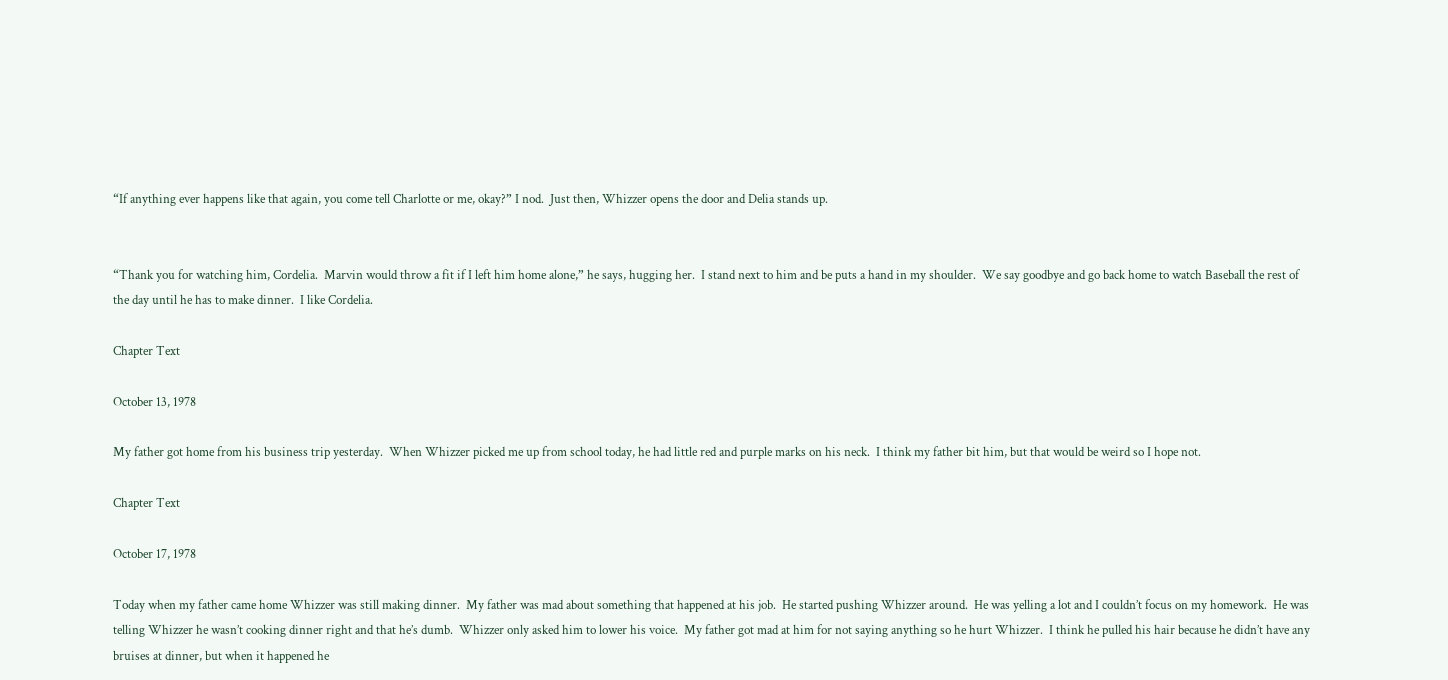“If anything ever happens like that again, you come tell Charlotte or me, okay?” I nod.  Just then, Whizzer opens the door and Delia stands up.


“Thank you for watching him, Cordelia.  Marvin would throw a fit if I left him home alone,” he says, hugging her.  I stand next to him and be puts a hand in my shoulder.  We say goodbye and go back home to watch Baseball the rest of the day until he has to make dinner.  I like Cordelia.

Chapter Text

October 13, 1978

My father got home from his business trip yesterday.  When Whizzer picked me up from school today, he had little red and purple marks on his neck.  I think my father bit him, but that would be weird so I hope not.

Chapter Text

October 17, 1978

Today when my father came home Whizzer was still making dinner.  My father was mad about something that happened at his job.  He started pushing Whizzer around.  He was yelling a lot and I couldn’t focus on my homework.  He was telling Whizzer he wasn’t cooking dinner right and that he’s dumb.  Whizzer only asked him to lower his voice.  My father got mad at him for not saying anything so he hurt Whizzer.  I think he pulled his hair because he didn’t have any bruises at dinner, but when it happened he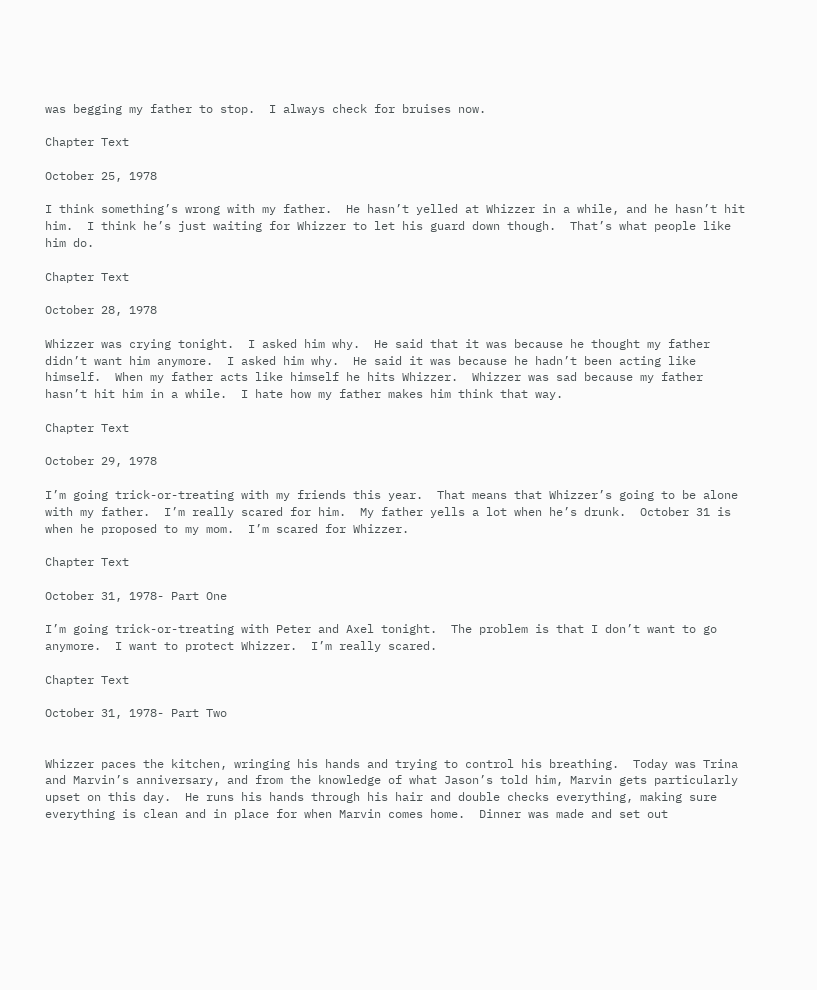was begging my father to stop.  I always check for bruises now.

Chapter Text

October 25, 1978

I think something’s wrong with my father.  He hasn’t yelled at Whizzer in a while, and he hasn’t hit him.  I think he’s just waiting for Whizzer to let his guard down though.  That’s what people like him do.

Chapter Text

October 28, 1978

Whizzer was crying tonight.  I asked him why.  He said that it was because he thought my father didn’t want him anymore.  I asked him why.  He said it was because he hadn’t been acting like himself.  When my father acts like himself he hits Whizzer.  Whizzer was sad because my father hasn’t hit him in a while.  I hate how my father makes him think that way.

Chapter Text

October 29, 1978

I’m going trick-or-treating with my friends this year.  That means that Whizzer’s going to be alone with my father.  I’m really scared for him.  My father yells a lot when he’s drunk.  October 31 is when he proposed to my mom.  I’m scared for Whizzer.

Chapter Text

October 31, 1978- Part One

I’m going trick-or-treating with Peter and Axel tonight.  The problem is that I don’t want to go anymore.  I want to protect Whizzer.  I’m really scared.

Chapter Text

October 31, 1978- Part Two


Whizzer paces the kitchen, wringing his hands and trying to control his breathing.  Today was Trina and Marvin’s anniversary, and from the knowledge of what Jason’s told him, Marvin gets particularly upset on this day.  He runs his hands through his hair and double checks everything, making sure everything is clean and in place for when Marvin comes home.  Dinner was made and set out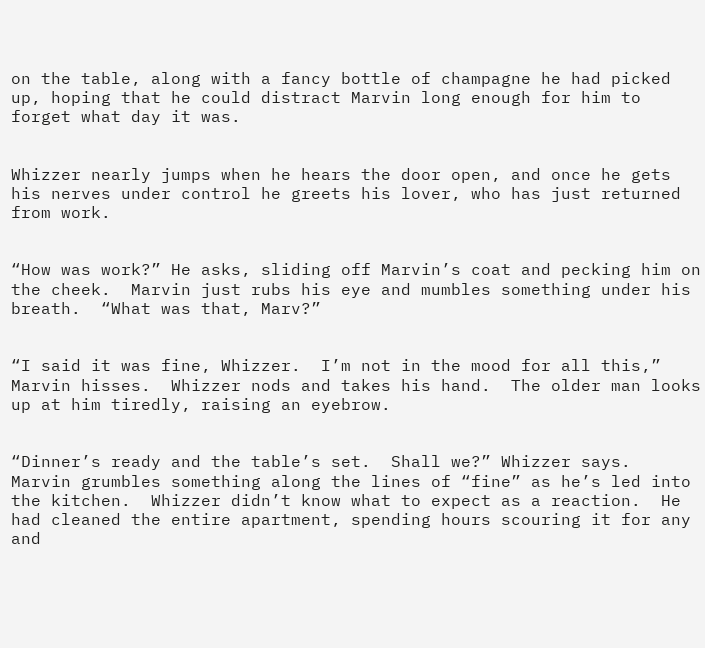on the table, along with a fancy bottle of champagne he had picked up, hoping that he could distract Marvin long enough for him to forget what day it was.


Whizzer nearly jumps when he hears the door open, and once he gets his nerves under control he greets his lover, who has just returned from work.


“How was work?” He asks, sliding off Marvin’s coat and pecking him on the cheek.  Marvin just rubs his eye and mumbles something under his breath.  “What was that, Marv?”


“I said it was fine, Whizzer.  I’m not in the mood for all this,” Marvin hisses.  Whizzer nods and takes his hand.  The older man looks up at him tiredly, raising an eyebrow.


“Dinner’s ready and the table’s set.  Shall we?” Whizzer says.  Marvin grumbles something along the lines of “fine” as he’s led into the kitchen.  Whizzer didn’t know what to expect as a reaction.  He had cleaned the entire apartment, spending hours scouring it for any and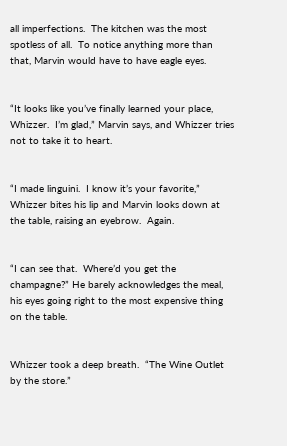all imperfections.  The kitchen was the most spotless of all.  To notice anything more than that, Marvin would have to have eagle eyes.


“It looks like you’ve finally learned your place, Whizzer.  I’m glad,” Marvin says, and Whizzer tries not to take it to heart.


“I made linguini.  I know it’s your favorite,” Whizzer bites his lip and Marvin looks down at the table, raising an eyebrow.  Again.


“I can see that.  Where’d you get the champagne?” He barely acknowledges the meal, his eyes going right to the most expensive thing on the table.


Whizzer took a deep breath.  “The Wine Outlet by the store.”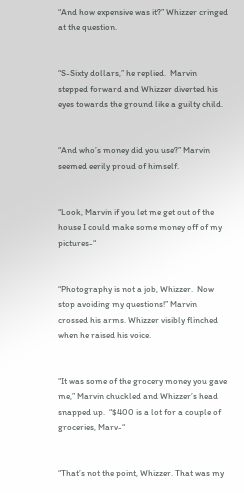“And how expensive was it?” Whizzer cringed at the question.


“S-Sixty dollars,” he replied.  Marvin stepped forward and Whizzer diverted his eyes towards the ground like a guilty child.


“And who’s money did you use?” Marvin seemed eerily proud of himself.


“Look, Marvin if you let me get out of the house I could make some money off of my pictures-“


“Photography is not a job, Whizzer.  Now stop avoiding my questions!” Marvin crossed his arms. Whizzer visibly flinched when he raised his voice.


“It was some of the grocery money you gave me,” Marvin chuckled and Whizzer’s head snapped up.  “$400 is a lot for a couple of groceries, Marv-“


“That’s not the point, Whizzer. That was my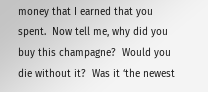money that I earned that you spent.  Now tell me, why did you buy this champagne?  Would you die without it?  Was it ‘the newest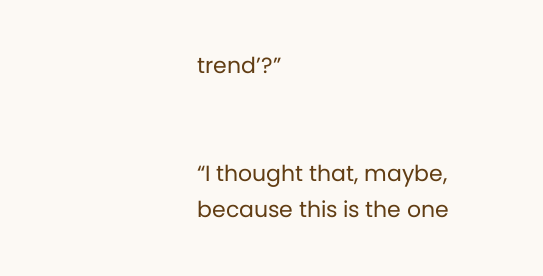trend’?”


“I thought that, maybe, because this is the one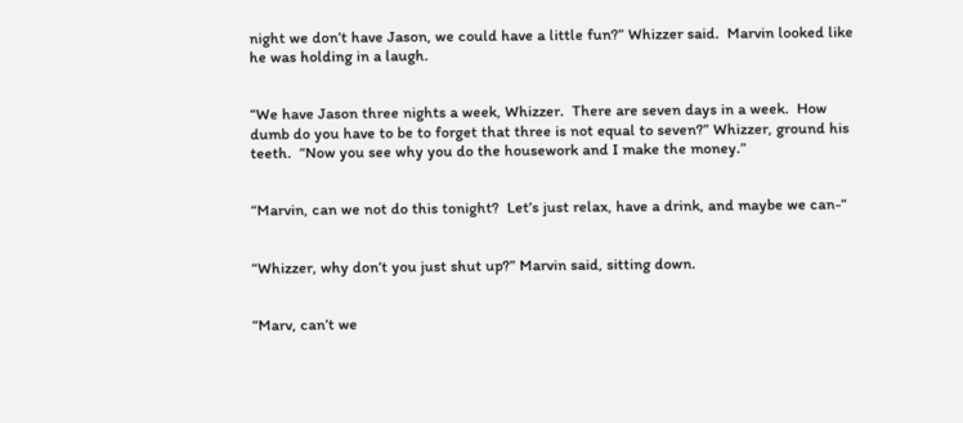night we don’t have Jason, we could have a little fun?” Whizzer said.  Marvin looked like he was holding in a laugh.


“We have Jason three nights a week, Whizzer.  There are seven days in a week.  How  dumb do you have to be to forget that three is not equal to seven?” Whizzer, ground his teeth.  “Now you see why you do the housework and I make the money.”


“Marvin, can we not do this tonight?  Let’s just relax, have a drink, and maybe we can-“


“Whizzer, why don’t you just shut up?” Marvin said, sitting down.


“Marv, can’t we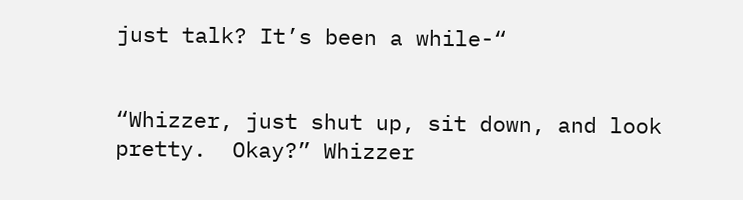just talk? It’s been a while-“


“Whizzer, just shut up, sit down, and look pretty.  Okay?” Whizzer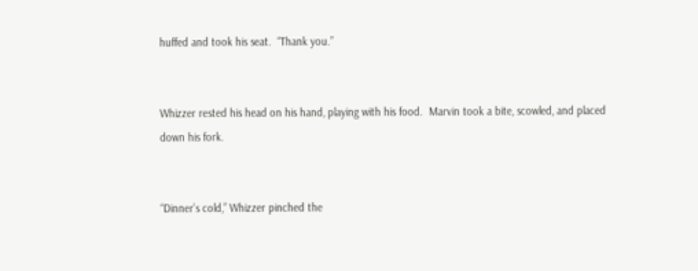huffed and took his seat.  “Thank you.”


Whizzer rested his head on his hand, playing with his food.  Marvin took a bite, scowled, and placed down his fork.


“Dinner’s cold,” Whizzer pinched the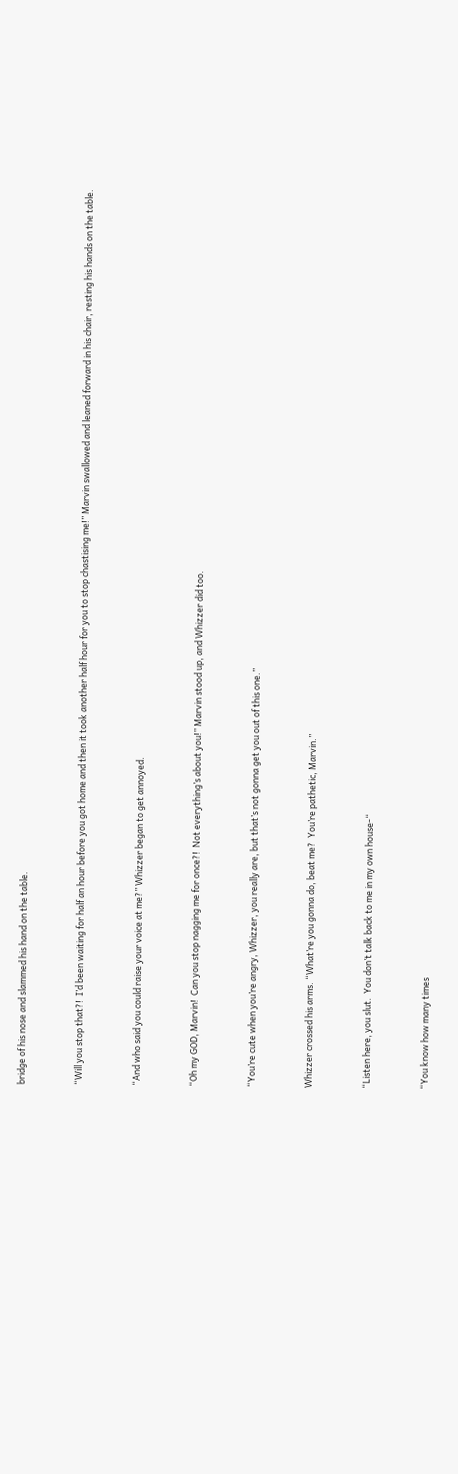bridge of his nose and slammed his hand on the table.


“Will you stop that?!  I’d been waiting for half an hour before you got home and then it took another half hour for you to stop chastising me!” Marvin swallowed and leaned forward in his chair, resting his hands on the table.


“And who said you could raise your voice at me?” Whizzer began to get annoyed.


“Oh my GOD, Marvin!  Can you stop nagging me for once?!  Not everything’s about you!” Marvin stood up, and Whizzer did too.


“You’re cute when you’re angry, Whizzer, you really are, but that’s not gonna get you out of this one.”


Whizzer crossed his arms. “What’re you gonna do, beat me?  You’re pathetic, Marvin.”


“Listen here, you slut.  You don’t talk back to me in my own house-“


“You know how many times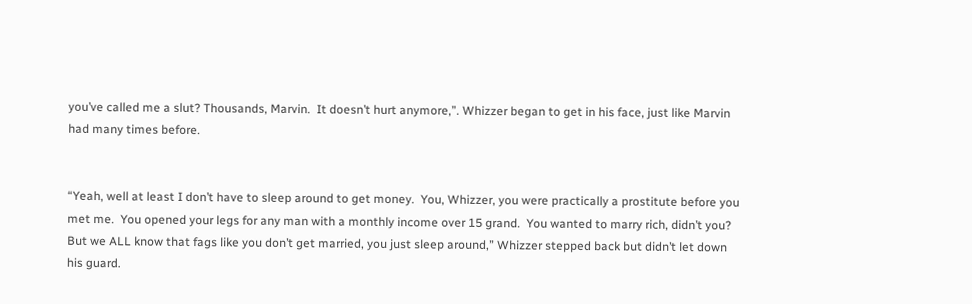you’ve called me a slut? Thousands, Marvin.  It doesn’t hurt anymore,”. Whizzer began to get in his face, just like Marvin had many times before.


“Yeah, well at least I don’t have to sleep around to get money.  You, Whizzer, you were practically a prostitute before you met me.  You opened your legs for any man with a monthly income over 15 grand.  You wanted to marry rich, didn’t you?  But we ALL know that fags like you don’t get married, you just sleep around,” Whizzer stepped back but didn’t let down his guard.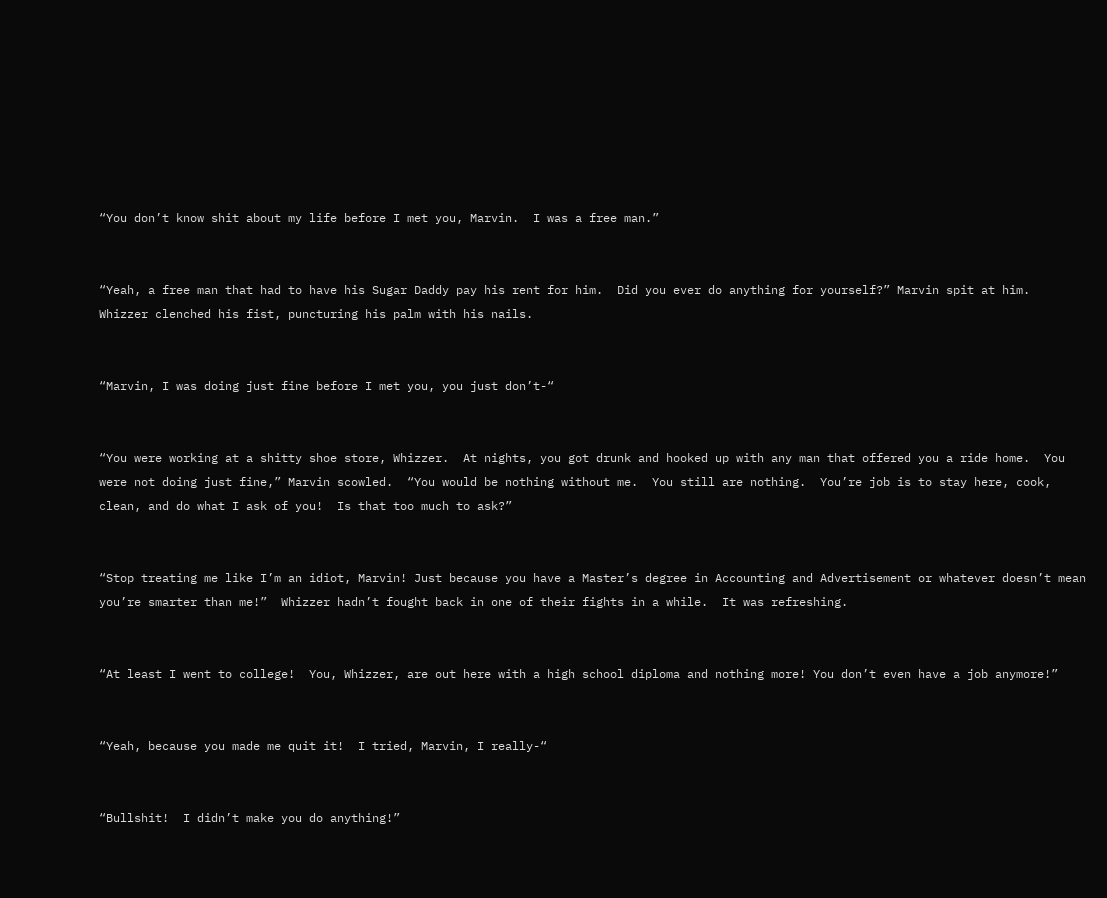“You don’t know shit about my life before I met you, Marvin.  I was a free man.”


“Yeah, a free man that had to have his Sugar Daddy pay his rent for him.  Did you ever do anything for yourself?” Marvin spit at him.  Whizzer clenched his fist, puncturing his palm with his nails.


“Marvin, I was doing just fine before I met you, you just don’t-“


“You were working at a shitty shoe store, Whizzer.  At nights, you got drunk and hooked up with any man that offered you a ride home.  You were not doing just fine,” Marvin scowled.  “You would be nothing without me.  You still are nothing.  You’re job is to stay here, cook, clean, and do what I ask of you!  Is that too much to ask?”


“Stop treating me like I’m an idiot, Marvin! Just because you have a Master’s degree in Accounting and Advertisement or whatever doesn’t mean you’re smarter than me!”  Whizzer hadn’t fought back in one of their fights in a while.  It was refreshing.


“At least I went to college!  You, Whizzer, are out here with a high school diploma and nothing more! You don’t even have a job anymore!”


“Yeah, because you made me quit it!  I tried, Marvin, I really-“


“Bullshit!  I didn’t make you do anything!”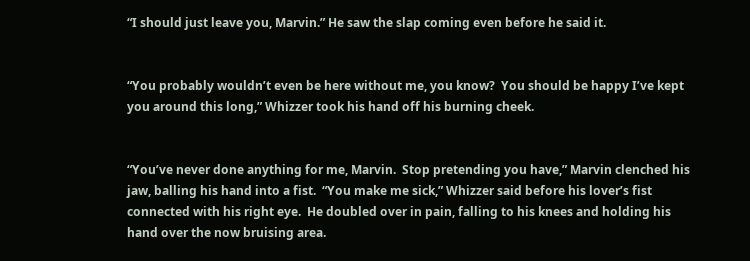“I should just leave you, Marvin.” He saw the slap coming even before he said it.


“You probably wouldn’t even be here without me, you know?  You should be happy I’ve kept you around this long,” Whizzer took his hand off his burning cheek.


“You’ve never done anything for me, Marvin.  Stop pretending you have,” Marvin clenched his jaw, balling his hand into a fist.  “You make me sick,” Whizzer said before his lover’s fist connected with his right eye.  He doubled over in pain, falling to his knees and holding his hand over the now bruising area.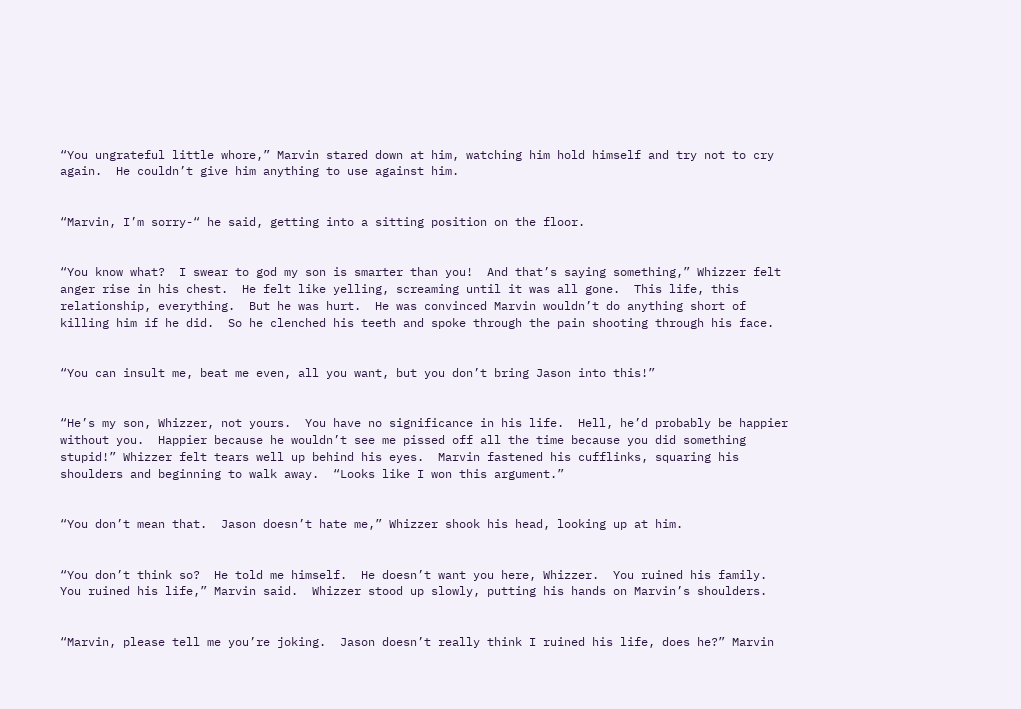“You ungrateful little whore,” Marvin stared down at him, watching him hold himself and try not to cry again.  He couldn’t give him anything to use against him.


“Marvin, I’m sorry-“ he said, getting into a sitting position on the floor.


“You know what?  I swear to god my son is smarter than you!  And that’s saying something,” Whizzer felt anger rise in his chest.  He felt like yelling, screaming until it was all gone.  This life, this relationship, everything.  But he was hurt.  He was convinced Marvin wouldn’t do anything short of killing him if he did.  So he clenched his teeth and spoke through the pain shooting through his face.


“You can insult me, beat me even, all you want, but you don’t bring Jason into this!”


“He’s my son, Whizzer, not yours.  You have no significance in his life.  Hell, he’d probably be happier without you.  Happier because he wouldn’t see me pissed off all the time because you did something stupid!” Whizzer felt tears well up behind his eyes.  Marvin fastened his cufflinks, squaring his shoulders and beginning to walk away.  “Looks like I won this argument.”


“You don’t mean that.  Jason doesn’t hate me,” Whizzer shook his head, looking up at him.


“You don’t think so?  He told me himself.  He doesn’t want you here, Whizzer.  You ruined his family.  You ruined his life,” Marvin said.  Whizzer stood up slowly, putting his hands on Marvin’s shoulders.


“Marvin, please tell me you’re joking.  Jason doesn’t really think I ruined his life, does he?” Marvin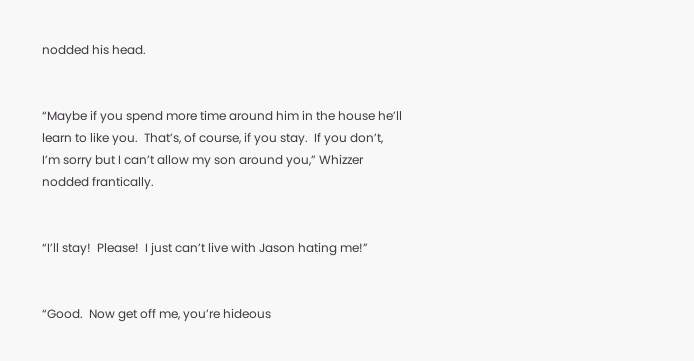nodded his head.


“Maybe if you spend more time around him in the house he’ll learn to like you.  That’s, of course, if you stay.  If you don’t, I’m sorry but I can’t allow my son around you,” Whizzer nodded frantically.


“I’ll stay!  Please!  I just can’t live with Jason hating me!”


“Good.  Now get off me, you’re hideous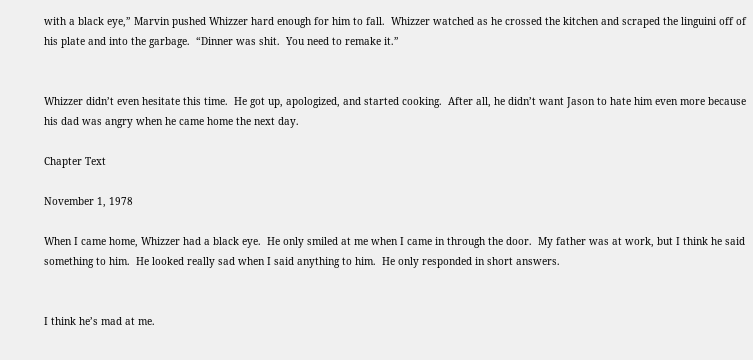with a black eye,” Marvin pushed Whizzer hard enough for him to fall.  Whizzer watched as he crossed the kitchen and scraped the linguini off of his plate and into the garbage.  “Dinner was shit.  You need to remake it.”


Whizzer didn’t even hesitate this time.  He got up, apologized, and started cooking.  After all, he didn’t want Jason to hate him even more because his dad was angry when he came home the next day.

Chapter Text

November 1, 1978

When I came home, Whizzer had a black eye.  He only smiled at me when I came in through the door.  My father was at work, but I think he said something to him.  He looked really sad when I said anything to him.  He only responded in short answers.


I think he’s mad at me.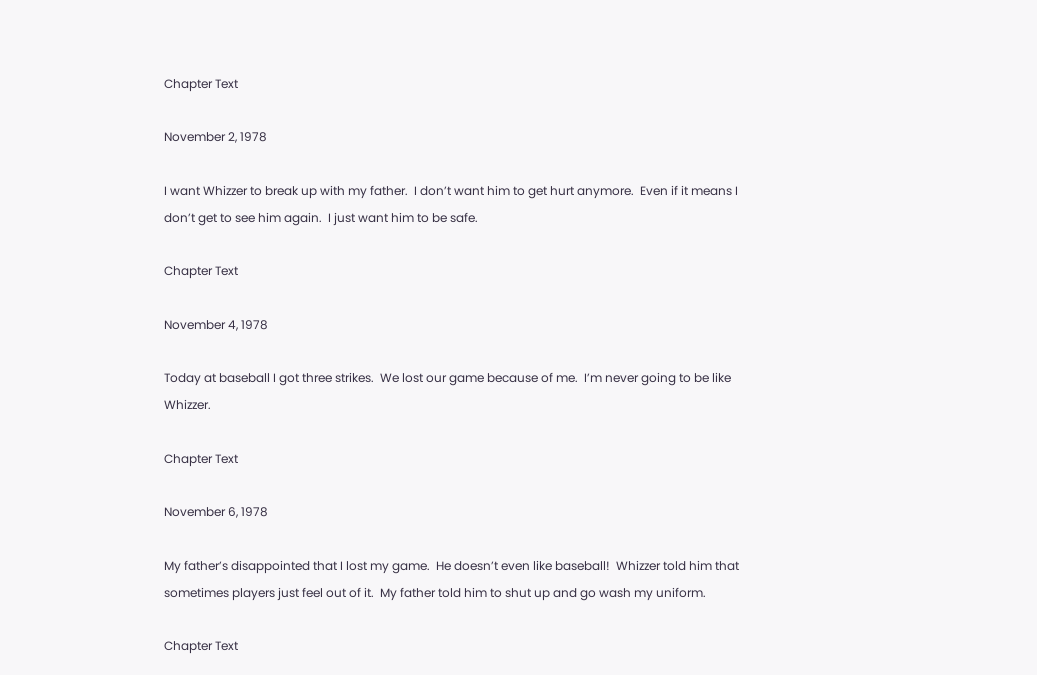Chapter Text

November 2, 1978

I want Whizzer to break up with my father.  I don’t want him to get hurt anymore.  Even if it means I don’t get to see him again.  I just want him to be safe.

Chapter Text

November 4, 1978

Today at baseball I got three strikes.  We lost our game because of me.  I’m never going to be like Whizzer.

Chapter Text

November 6, 1978

My father’s disappointed that I lost my game.  He doesn’t even like baseball!  Whizzer told him that sometimes players just feel out of it.  My father told him to shut up and go wash my uniform.

Chapter Text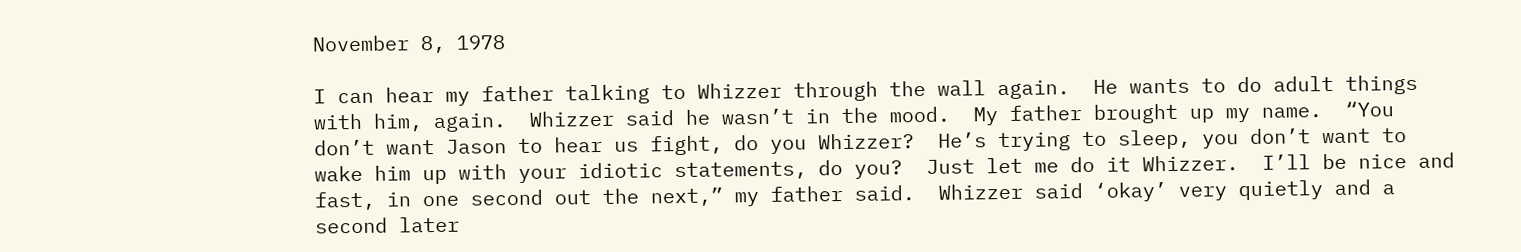November 8, 1978

I can hear my father talking to Whizzer through the wall again.  He wants to do adult things with him, again.  Whizzer said he wasn’t in the mood.  My father brought up my name.  “You don’t want Jason to hear us fight, do you Whizzer?  He’s trying to sleep, you don’t want to wake him up with your idiotic statements, do you?  Just let me do it Whizzer.  I’ll be nice and fast, in one second out the next,” my father said.  Whizzer said ‘okay’ very quietly and a second later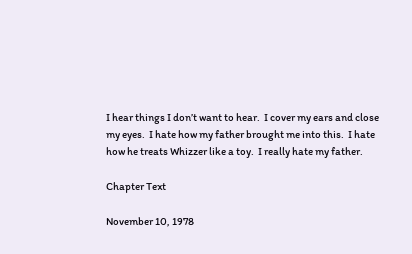I hear things I don’t want to hear.  I cover my ears and close my eyes.  I hate how my father brought me into this.  I hate how he treats Whizzer like a toy.  I really hate my father.

Chapter Text

November 10, 1978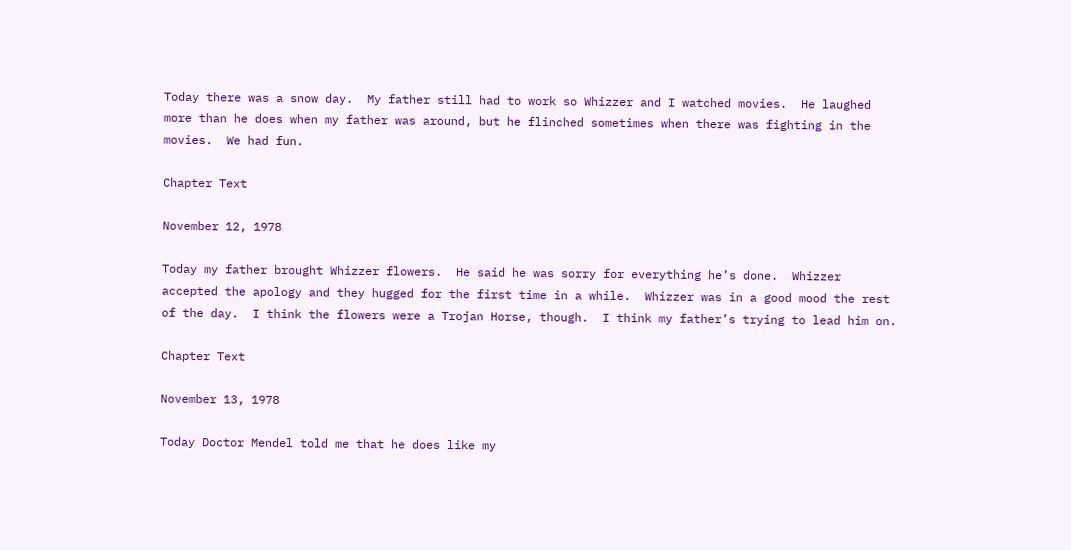Today there was a snow day.  My father still had to work so Whizzer and I watched movies.  He laughed more than he does when my father was around, but he flinched sometimes when there was fighting in the movies.  We had fun.

Chapter Text

November 12, 1978

Today my father brought Whizzer flowers.  He said he was sorry for everything he’s done.  Whizzer accepted the apology and they hugged for the first time in a while.  Whizzer was in a good mood the rest of the day.  I think the flowers were a Trojan Horse, though.  I think my father’s trying to lead him on.

Chapter Text

November 13, 1978

Today Doctor Mendel told me that he does like my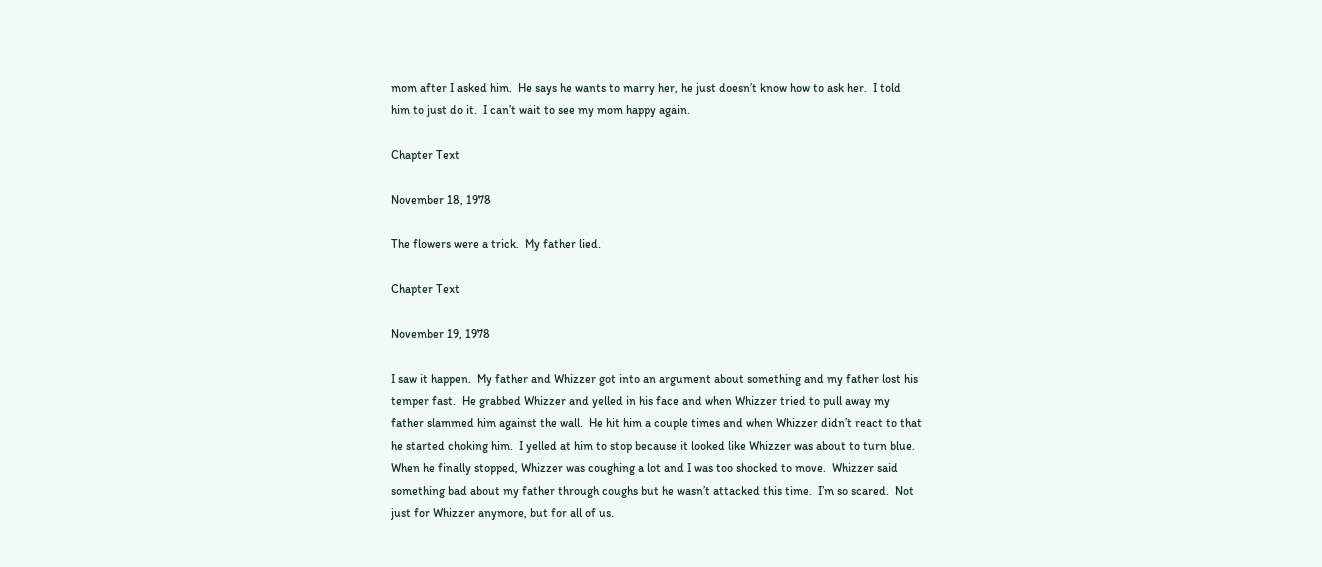mom after I asked him.  He says he wants to marry her, he just doesn’t know how to ask her.  I told him to just do it.  I can’t wait to see my mom happy again.

Chapter Text

November 18, 1978

The flowers were a trick.  My father lied.

Chapter Text

November 19, 1978

I saw it happen.  My father and Whizzer got into an argument about something and my father lost his temper fast.  He grabbed Whizzer and yelled in his face and when Whizzer tried to pull away my father slammed him against the wall.  He hit him a couple times and when Whizzer didn’t react to that he started choking him.  I yelled at him to stop because it looked like Whizzer was about to turn blue.  When he finally stopped, Whizzer was coughing a lot and I was too shocked to move.  Whizzer said something bad about my father through coughs but he wasn’t attacked this time.  I’m so scared.  Not just for Whizzer anymore, but for all of us.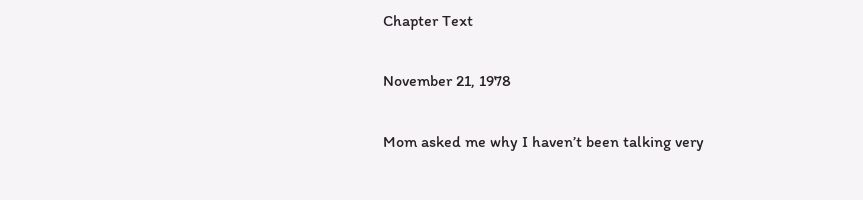Chapter Text

November 21, 1978

Mom asked me why I haven’t been talking very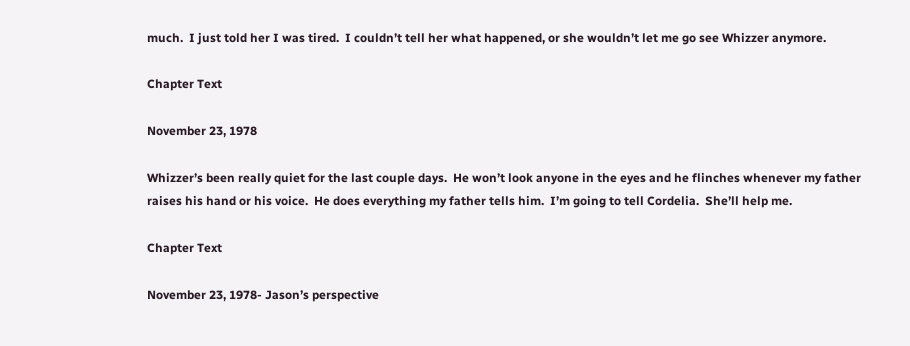much.  I just told her I was tired.  I couldn’t tell her what happened, or she wouldn’t let me go see Whizzer anymore.

Chapter Text

November 23, 1978

Whizzer’s been really quiet for the last couple days.  He won’t look anyone in the eyes and he flinches whenever my father raises his hand or his voice.  He does everything my father tells him.  I’m going to tell Cordelia.  She’ll help me.

Chapter Text

November 23, 1978- Jason’s perspective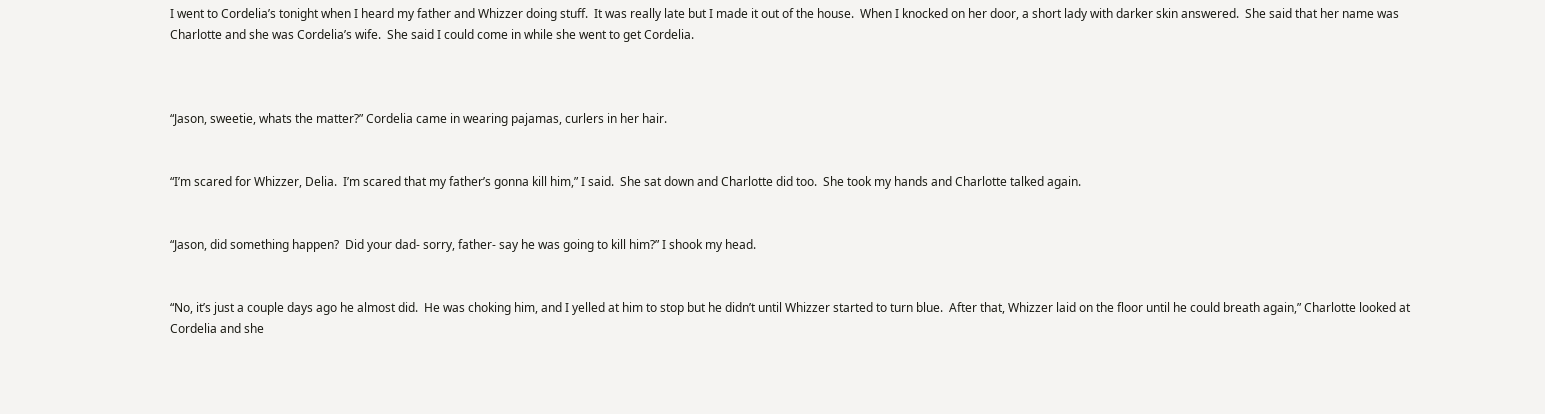I went to Cordelia’s tonight when I heard my father and Whizzer doing stuff.  It was really late but I made it out of the house.  When I knocked on her door, a short lady with darker skin answered.  She said that her name was Charlotte and she was Cordelia’s wife.  She said I could come in while she went to get Cordelia.



“Jason, sweetie, whats the matter?” Cordelia came in wearing pajamas, curlers in her hair.


“I’m scared for Whizzer, Delia.  I’m scared that my father’s gonna kill him,” I said.  She sat down and Charlotte did too.  She took my hands and Charlotte talked again.


“Jason, did something happen?  Did your dad- sorry, father- say he was going to kill him?” I shook my head.


“No, it’s just a couple days ago he almost did.  He was choking him, and I yelled at him to stop but he didn’t until Whizzer started to turn blue.  After that, Whizzer laid on the floor until he could breath again,” Charlotte looked at Cordelia and she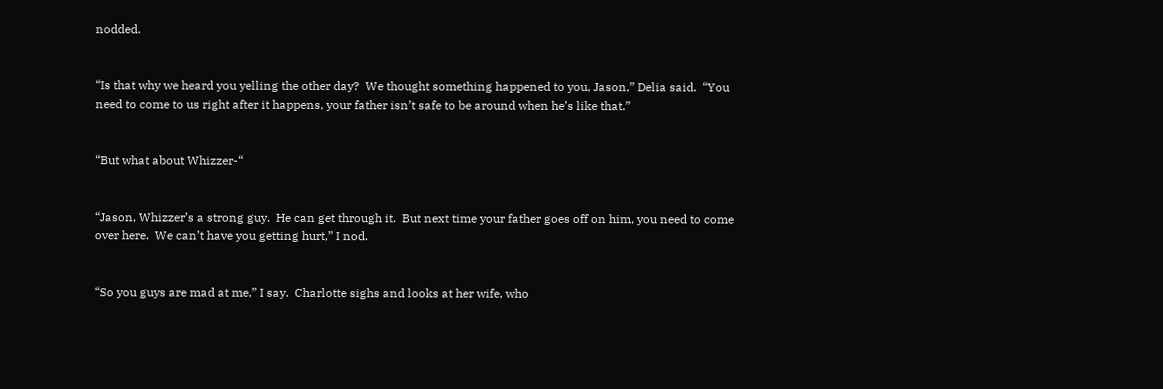nodded.


“Is that why we heard you yelling the other day?  We thought something happened to you, Jason,” Delia said.  “You need to come to us right after it happens, your father isn’t safe to be around when he’s like that.”


“But what about Whizzer-“


“Jason, Whizzer’s a strong guy.  He can get through it.  But next time your father goes off on him, you need to come over here.  We can’t have you getting hurt,” I nod.


“So you guys are mad at me,” I say.  Charlotte sighs and looks at her wife, who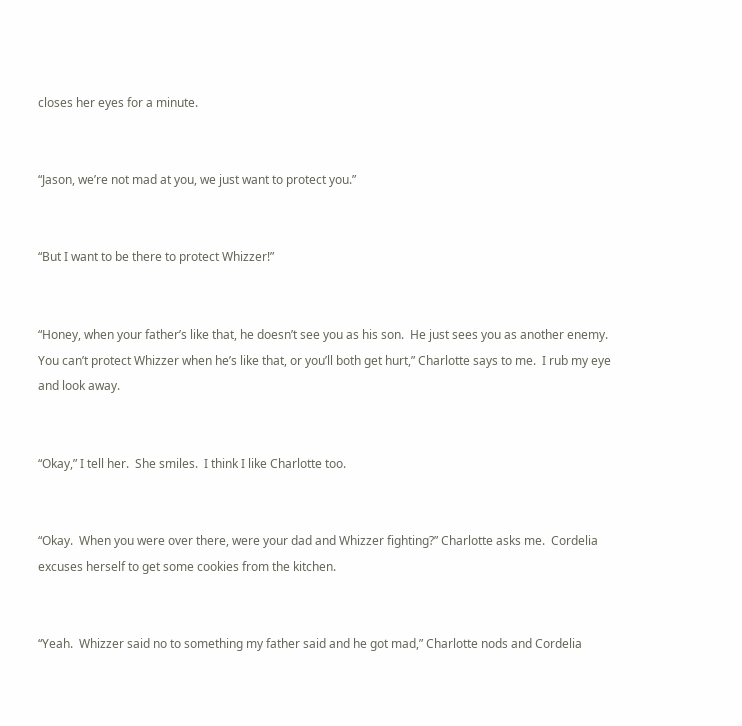closes her eyes for a minute.


“Jason, we’re not mad at you, we just want to protect you.”


“But I want to be there to protect Whizzer!”


“Honey, when your father’s like that, he doesn’t see you as his son.  He just sees you as another enemy.  You can’t protect Whizzer when he’s like that, or you’ll both get hurt,” Charlotte says to me.  I rub my eye and look away.


“Okay,” I tell her.  She smiles.  I think I like Charlotte too.


“Okay.  When you were over there, were your dad and Whizzer fighting?” Charlotte asks me.  Cordelia excuses herself to get some cookies from the kitchen.


“Yeah.  Whizzer said no to something my father said and he got mad,” Charlotte nods and Cordelia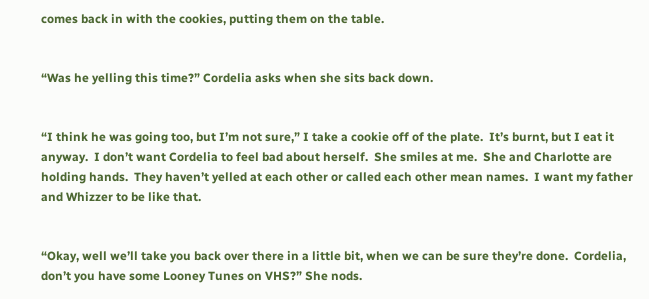comes back in with the cookies, putting them on the table.


“Was he yelling this time?” Cordelia asks when she sits back down.


“I think he was going too, but I’m not sure,” I take a cookie off of the plate.  It’s burnt, but I eat it anyway.  I don’t want Cordelia to feel bad about herself.  She smiles at me.  She and Charlotte are holding hands.  They haven’t yelled at each other or called each other mean names.  I want my father and Whizzer to be like that.


“Okay, well we’ll take you back over there in a little bit, when we can be sure they’re done.  Cordelia, don’t you have some Looney Tunes on VHS?” She nods.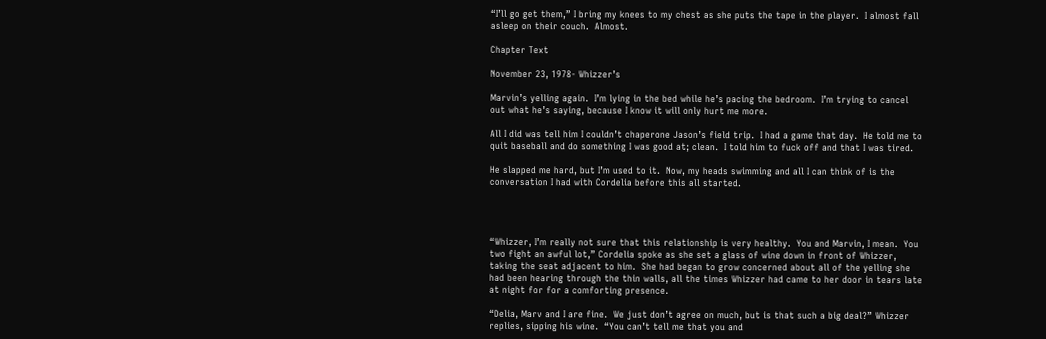“I’ll go get them,” I bring my knees to my chest as she puts the tape in the player.  I almost fall asleep on their couch.  Almost.

Chapter Text

November 23, 1978- Whizzer’s

Marvin’s yelling again.  I’m lying in the bed while he’s pacing the bedroom.  I’m trying to cancel out what he’s saying, because I know it will only hurt me more.

All I did was tell him I couldn’t chaperone Jason’s field trip.  I had a game that day.  He told me to quit baseball and do something I was good at; clean.  I told him to fuck off and that I was tired.

He slapped me hard, but I’m used to it.  Now, my heads swimming and all I can think of is the conversation I had with Cordelia before this all started.




“Whizzer, I’m really not sure that this relationship is very healthy.  You and Marvin, I mean.  You two fight an awful lot,” Cordelia spoke as she set a glass of wine down in front of Whizzer, taking the seat adjacent to him.  She had began to grow concerned about all of the yelling she had been hearing through the thin walls, all the times Whizzer had came to her door in tears late at night for for a comforting presence.

“Delia, Marv and I are fine.  We just don’t agree on much, but is that such a big deal?” Whizzer replies, sipping his wine.  “You can’t tell me that you and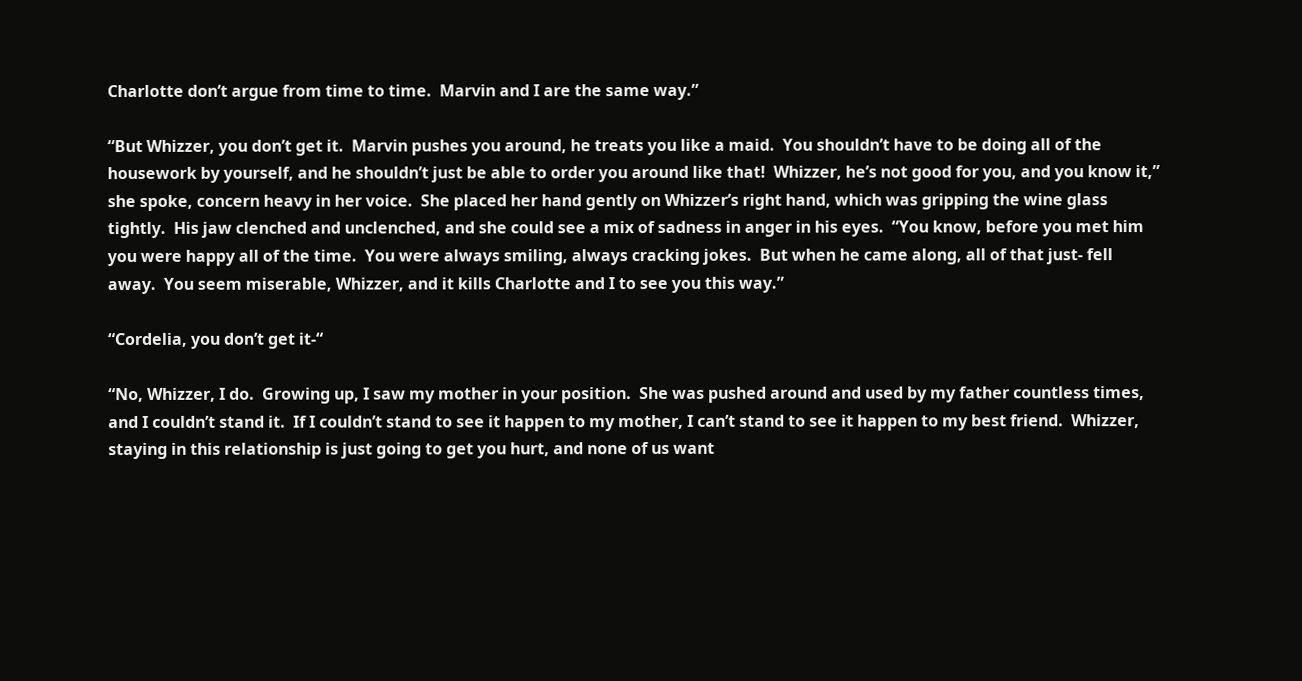Charlotte don’t argue from time to time.  Marvin and I are the same way.”

“But Whizzer, you don’t get it.  Marvin pushes you around, he treats you like a maid.  You shouldn’t have to be doing all of the housework by yourself, and he shouldn’t just be able to order you around like that!  Whizzer, he’s not good for you, and you know it,” she spoke, concern heavy in her voice.  She placed her hand gently on Whizzer’s right hand, which was gripping the wine glass tightly.  His jaw clenched and unclenched, and she could see a mix of sadness in anger in his eyes.  “You know, before you met him you were happy all of the time.  You were always smiling, always cracking jokes.  But when he came along, all of that just- fell away.  You seem miserable, Whizzer, and it kills Charlotte and I to see you this way.”

“Cordelia, you don’t get it-“

“No, Whizzer, I do.  Growing up, I saw my mother in your position.  She was pushed around and used by my father countless times, and I couldn’t stand it.  If I couldn’t stand to see it happen to my mother, I can’t stand to see it happen to my best friend.  Whizzer, staying in this relationship is just going to get you hurt, and none of us want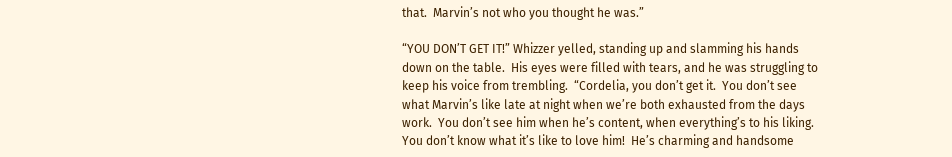that.  Marvin’s not who you thought he was.”

“YOU DON’T GET IT!” Whizzer yelled, standing up and slamming his hands down on the table.  His eyes were filled with tears, and he was struggling to keep his voice from trembling.  “Cordelia, you don’t get it.  You don’t see what Marvin’s like late at night when we’re both exhausted from the days work.  You don’t see him when he’s content, when everything’s to his liking.  You don’t know what it’s like to love him!  He’s charming and handsome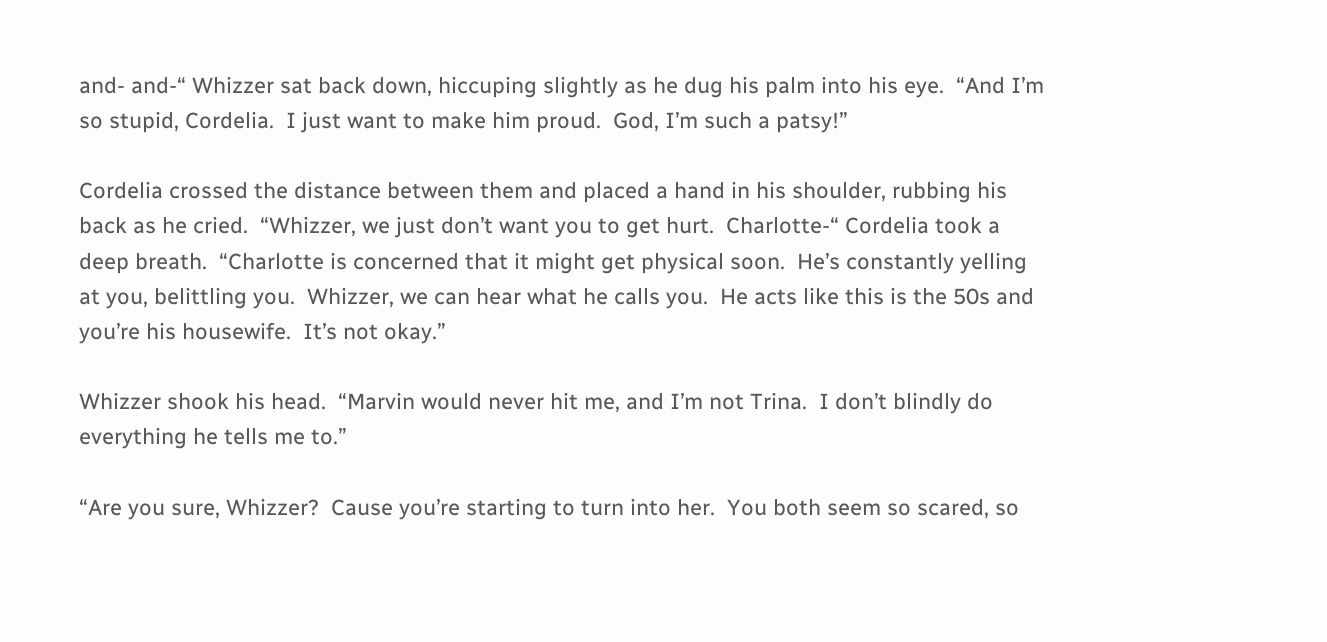and- and-“ Whizzer sat back down, hiccuping slightly as he dug his palm into his eye.  “And I’m so stupid, Cordelia.  I just want to make him proud.  God, I’m such a patsy!”

Cordelia crossed the distance between them and placed a hand in his shoulder, rubbing his back as he cried.  “Whizzer, we just don’t want you to get hurt.  Charlotte-“ Cordelia took a deep breath.  “Charlotte is concerned that it might get physical soon.  He’s constantly yelling at you, belittling you.  Whizzer, we can hear what he calls you.  He acts like this is the 50s and you’re his housewife.  It’s not okay.”

Whizzer shook his head.  “Marvin would never hit me, and I’m not Trina.  I don’t blindly do everything he tells me to.”

“Are you sure, Whizzer?  Cause you’re starting to turn into her.  You both seem so scared, so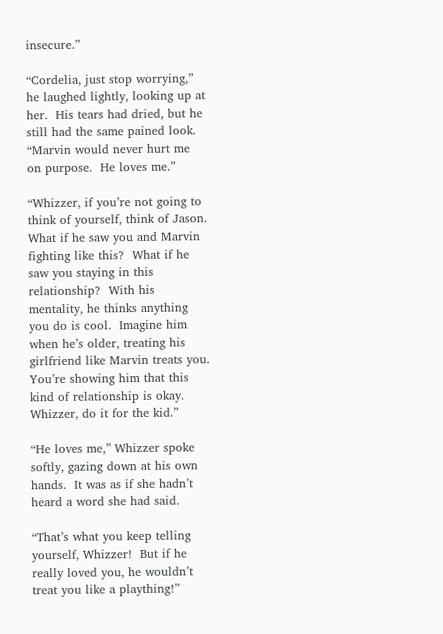insecure.”

“Cordelia, just stop worrying,” he laughed lightly, looking up at her.  His tears had dried, but he still had the same pained look.  “Marvin would never hurt me on purpose.  He loves me.”

“Whizzer, if you’re not going to think of yourself, think of Jason.  What if he saw you and Marvin fighting like this?  What if he saw you staying in this relationship?  With his mentality, he thinks anything you do is cool.  Imagine him when he’s older, treating his girlfriend like Marvin treats you.  You’re showing him that this kind of relationship is okay.  Whizzer, do it for the kid.”

“He loves me,” Whizzer spoke softly, gazing down at his own hands.  It was as if she hadn’t heard a word she had said.

“That’s what you keep telling yourself, Whizzer!  But if he really loved you, he wouldn’t treat you like a plaything!”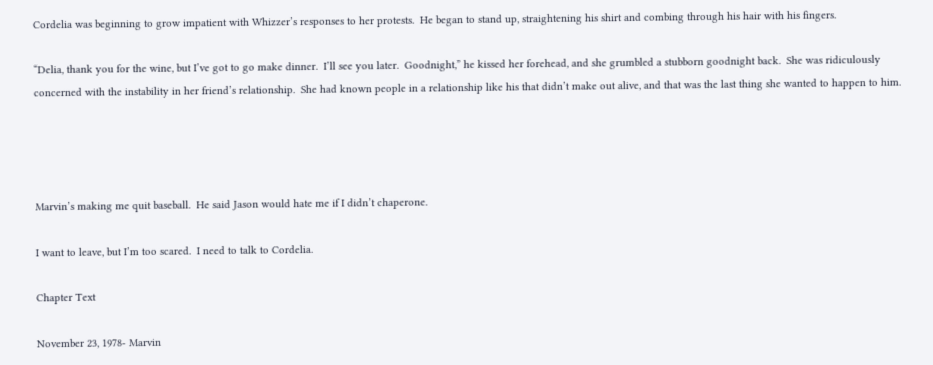Cordelia was beginning to grow impatient with Whizzer’s responses to her protests.  He began to stand up, straightening his shirt and combing through his hair with his fingers.

“Delia, thank you for the wine, but I’ve got to go make dinner.  I’ll see you later.  Goodnight,” he kissed her forehead, and she grumbled a stubborn goodnight back.  She was ridiculously concerned with the instability in her friend’s relationship.  She had known people in a relationship like his that didn’t make out alive, and that was the last thing she wanted to happen to him.




Marvin’s making me quit baseball.  He said Jason would hate me if I didn’t chaperone.

I want to leave, but I’m too scared.  I need to talk to Cordelia.

Chapter Text

November 23, 1978- Marvin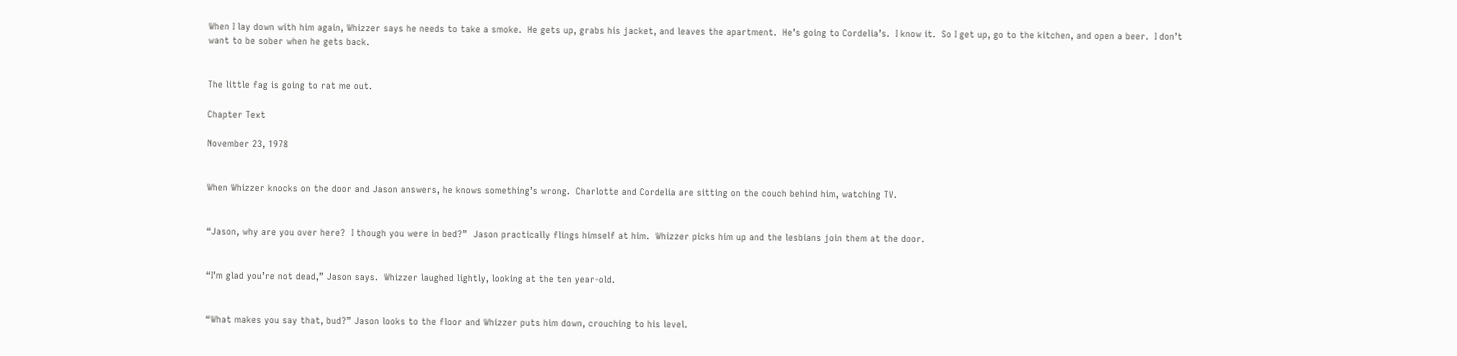When I lay down with him again, Whizzer says he needs to take a smoke.  He gets up, grabs his jacket, and leaves the apartment.  He’s going to Cordelia’s.  I know it.  So I get up, go to the kitchen, and open a beer.  I don’t want to be sober when he gets back.


The little fag is going to rat me out.

Chapter Text

November 23, 1978


When Whizzer knocks on the door and Jason answers, he knows something’s wrong.  Charlotte and Cordelia are sitting on the couch behind him, watching TV.


“Jason, why are you over here?  I though you were in bed?”  Jason practically flings himself at him.  Whizzer picks him up and the lesbians join them at the door.


“I’m glad you’re not dead,” Jason says.  Whizzer laughed lightly, looking at the ten year-old.


“What makes you say that, bud?” Jason looks to the floor and Whizzer puts him down, crouching to his level.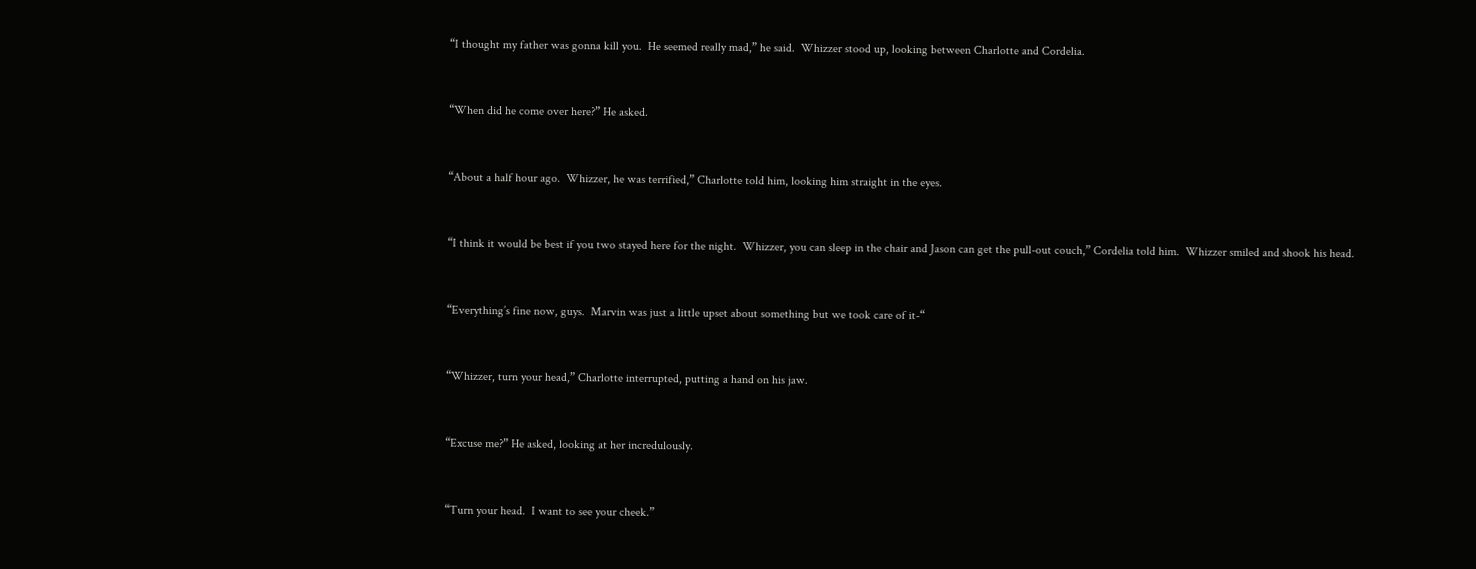“I thought my father was gonna kill you.  He seemed really mad,” he said.  Whizzer stood up, looking between Charlotte and Cordelia.


“When did he come over here?” He asked.


“About a half hour ago.  Whizzer, he was terrified,” Charlotte told him, looking him straight in the eyes.


“I think it would be best if you two stayed here for the night.  Whizzer, you can sleep in the chair and Jason can get the pull-out couch,” Cordelia told him.  Whizzer smiled and shook his head.


“Everything’s fine now, guys.  Marvin was just a little upset about something but we took care of it-“


“Whizzer, turn your head,” Charlotte interrupted, putting a hand on his jaw.


“Excuse me?” He asked, looking at her incredulously.


“Turn your head.  I want to see your cheek.”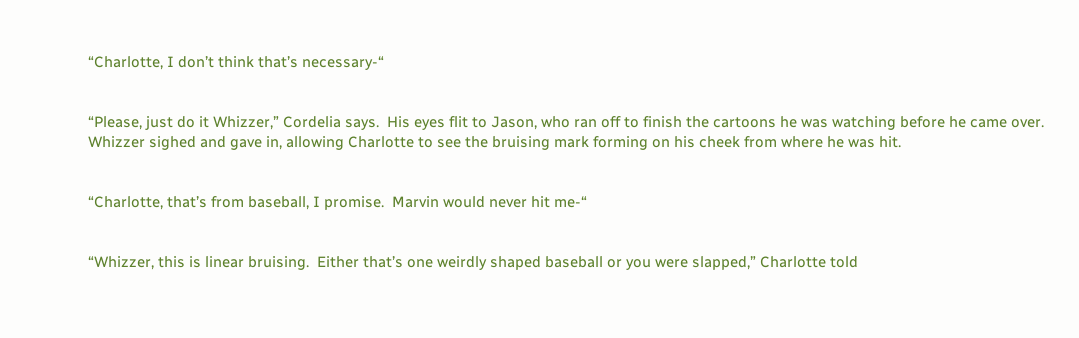“Charlotte, I don’t think that’s necessary-“


“Please, just do it Whizzer,” Cordelia says.  His eyes flit to Jason, who ran off to finish the cartoons he was watching before he came over.  Whizzer sighed and gave in, allowing Charlotte to see the bruising mark forming on his cheek from where he was hit.


“Charlotte, that’s from baseball, I promise.  Marvin would never hit me-“


“Whizzer, this is linear bruising.  Either that’s one weirdly shaped baseball or you were slapped,” Charlotte told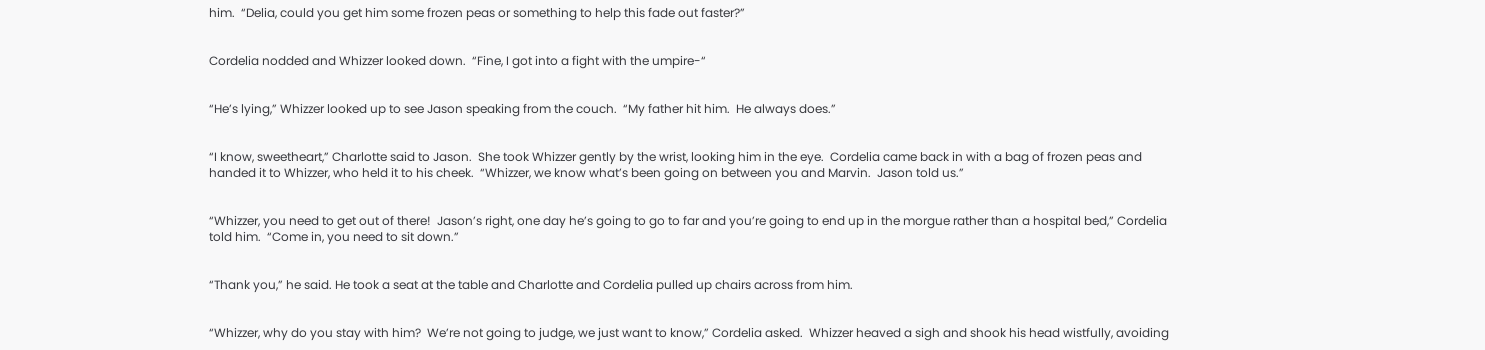him.  “Delia, could you get him some frozen peas or something to help this fade out faster?”


Cordelia nodded and Whizzer looked down.  “Fine, I got into a fight with the umpire-“


“He’s lying,” Whizzer looked up to see Jason speaking from the couch.  “My father hit him.  He always does.”


“I know, sweetheart,” Charlotte said to Jason.  She took Whizzer gently by the wrist, looking him in the eye.  Cordelia came back in with a bag of frozen peas and handed it to Whizzer, who held it to his cheek.  “Whizzer, we know what’s been going on between you and Marvin.  Jason told us.”


“Whizzer, you need to get out of there!  Jason’s right, one day he’s going to go to far and you’re going to end up in the morgue rather than a hospital bed,” Cordelia told him.  “Come in, you need to sit down.”


“Thank you,” he said. He took a seat at the table and Charlotte and Cordelia pulled up chairs across from him.


“Whizzer, why do you stay with him?  We’re not going to judge, we just want to know,” Cordelia asked.  Whizzer heaved a sigh and shook his head wistfully, avoiding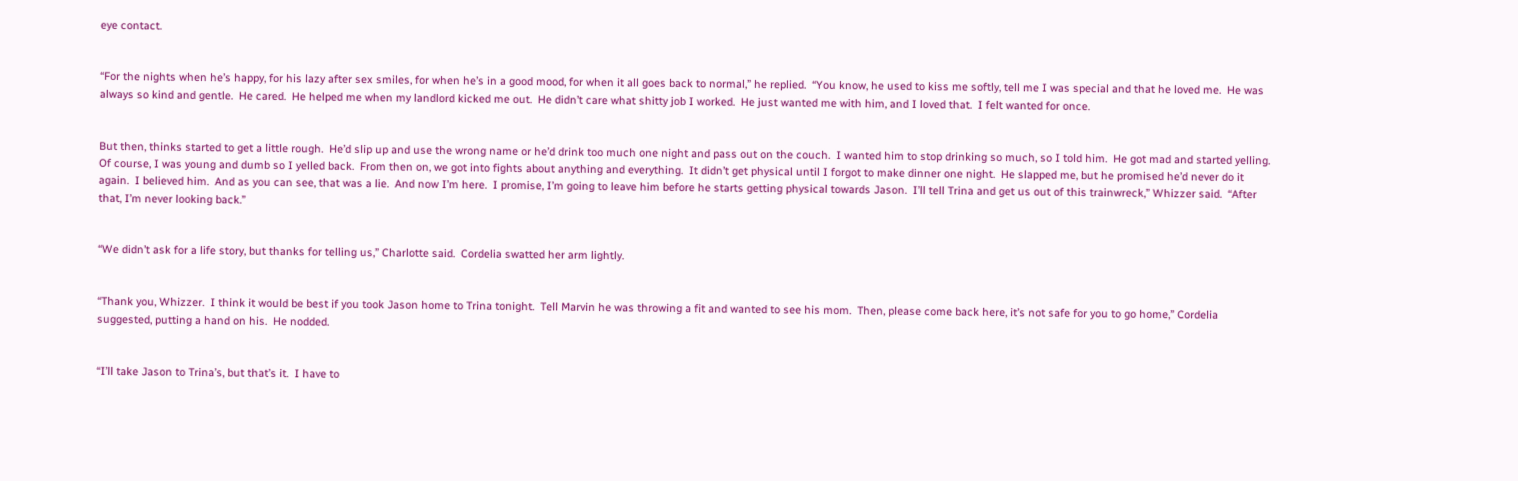eye contact.


“For the nights when he’s happy, for his lazy after sex smiles, for when he’s in a good mood, for when it all goes back to normal,” he replied.  “You know, he used to kiss me softly, tell me I was special and that he loved me.  He was always so kind and gentle.  He cared.  He helped me when my landlord kicked me out.  He didn’t care what shitty job I worked.  He just wanted me with him, and I loved that.  I felt wanted for once.


But then, thinks started to get a little rough.  He’d slip up and use the wrong name or he’d drink too much one night and pass out on the couch.  I wanted him to stop drinking so much, so I told him.  He got mad and started yelling.  Of course, I was young and dumb so I yelled back.  From then on, we got into fights about anything and everything.  It didn’t get physical until I forgot to make dinner one night.  He slapped me, but he promised he’d never do it again.  I believed him.  And as you can see, that was a lie.  And now I’m here.  I promise, I’m going to leave him before he starts getting physical towards Jason.  I’ll tell Trina and get us out of this trainwreck,” Whizzer said.  “After that, I’m never looking back.”


“We didn’t ask for a life story, but thanks for telling us,” Charlotte said.  Cordelia swatted her arm lightly.


“Thank you, Whizzer.  I think it would be best if you took Jason home to Trina tonight.  Tell Marvin he was throwing a fit and wanted to see his mom.  Then, please come back here, it’s not safe for you to go home,” Cordelia suggested, putting a hand on his.  He nodded.


“I’ll take Jason to Trina’s, but that’s it.  I have to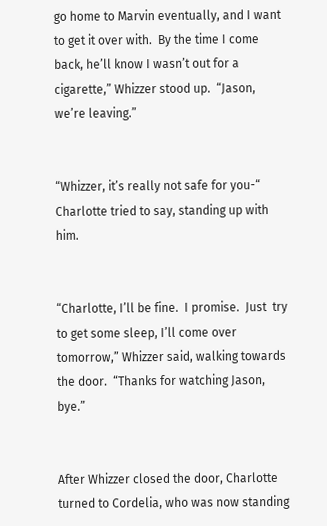go home to Marvin eventually, and I want to get it over with.  By the time I come back, he’ll know I wasn’t out for a cigarette,” Whizzer stood up.  “Jason, we’re leaving.”


“Whizzer, it’s really not safe for you-“ Charlotte tried to say, standing up with him.


“Charlotte, I’ll be fine.  I promise.  Just  try to get some sleep, I’ll come over tomorrow,” Whizzer said, walking towards the door.  “Thanks for watching Jason, bye.”


After Whizzer closed the door, Charlotte turned to Cordelia, who was now standing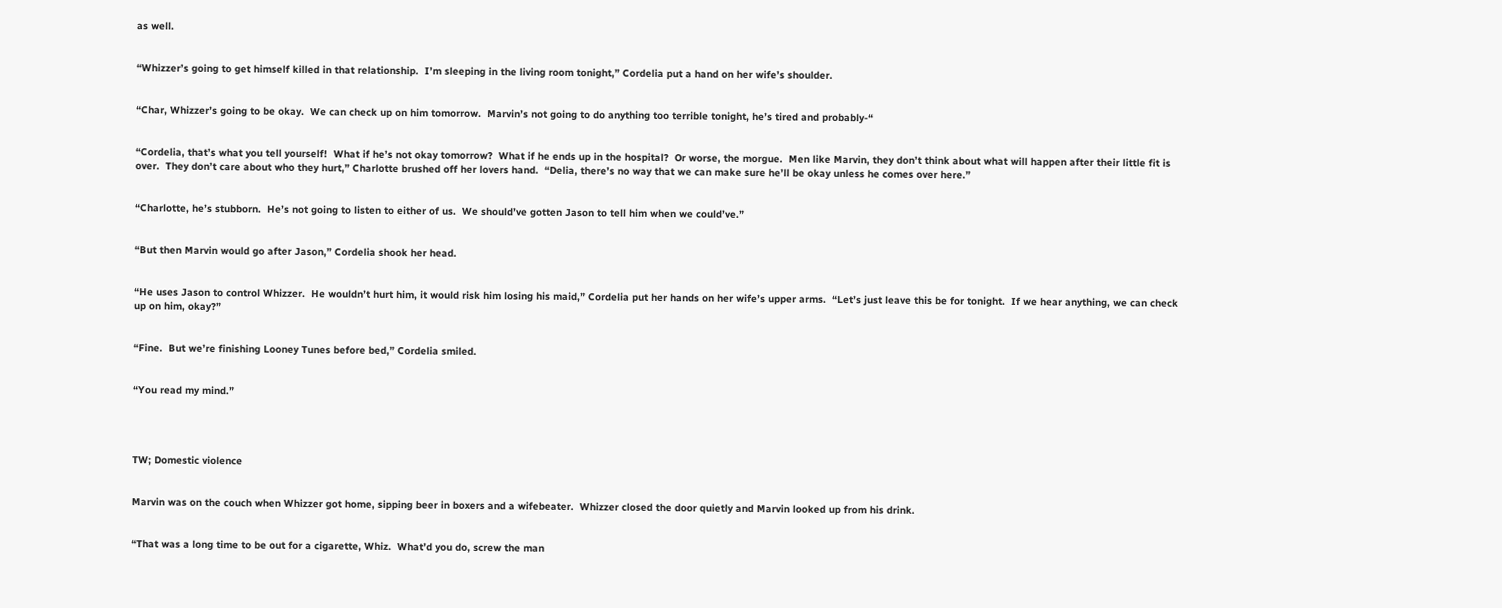as well.


“Whizzer’s going to get himself killed in that relationship.  I’m sleeping in the living room tonight,” Cordelia put a hand on her wife’s shoulder.


“Char, Whizzer’s going to be okay.  We can check up on him tomorrow.  Marvin’s not going to do anything too terrible tonight, he’s tired and probably-“


“Cordelia, that’s what you tell yourself!  What if he’s not okay tomorrow?  What if he ends up in the hospital?  Or worse, the morgue.  Men like Marvin, they don’t think about what will happen after their little fit is over.  They don’t care about who they hurt,” Charlotte brushed off her lovers hand.  “Delia, there’s no way that we can make sure he’ll be okay unless he comes over here.”


“Charlotte, he’s stubborn.  He’s not going to listen to either of us.  We should’ve gotten Jason to tell him when we could’ve.”


“But then Marvin would go after Jason,” Cordelia shook her head.


“He uses Jason to control Whizzer.  He wouldn’t hurt him, it would risk him losing his maid,” Cordelia put her hands on her wife’s upper arms.  “Let’s just leave this be for tonight.  If we hear anything, we can check up on him, okay?”


“Fine.  But we’re finishing Looney Tunes before bed,” Cordelia smiled.


“You read my mind.”




TW; Domestic violence


Marvin was on the couch when Whizzer got home, sipping beer in boxers and a wifebeater.  Whizzer closed the door quietly and Marvin looked up from his drink.


“That was a long time to be out for a cigarette, Whiz.  What’d you do, screw the man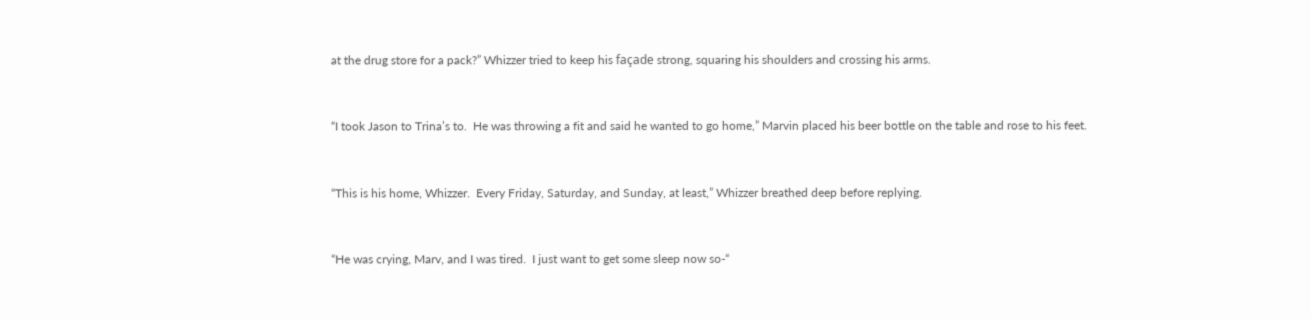at the drug store for a pack?” Whizzer tried to keep his façade strong, squaring his shoulders and crossing his arms.


“I took Jason to Trina’s to.  He was throwing a fit and said he wanted to go home,” Marvin placed his beer bottle on the table and rose to his feet.


“This is his home, Whizzer.  Every Friday, Saturday, and Sunday, at least,” Whizzer breathed deep before replying.


“He was crying, Marv, and I was tired.  I just want to get some sleep now so-“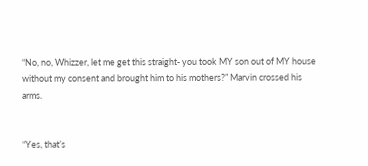“No, no, Whizzer, let me get this straight- you took MY son out of MY house without my consent and brought him to his mothers?” Marvin crossed his arms.


“Yes, that’s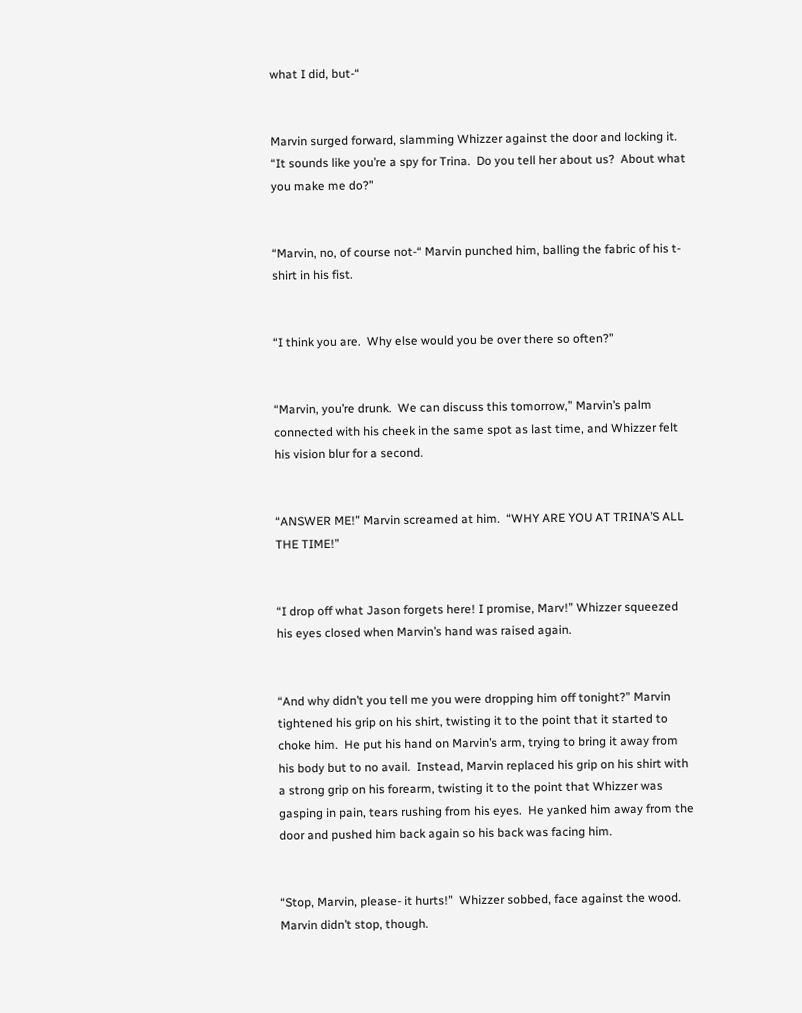what I did, but-“


Marvin surged forward, slamming Whizzer against the door and locking it.  “It sounds like you’re a spy for Trina.  Do you tell her about us?  About what you make me do?”


“Marvin, no, of course not-“ Marvin punched him, balling the fabric of his t-shirt in his fist.


“I think you are.  Why else would you be over there so often?”


“Marvin, you’re drunk.  We can discuss this tomorrow,” Marvin’s palm connected with his cheek in the same spot as last time, and Whizzer felt his vision blur for a second.


“ANSWER ME!” Marvin screamed at him.  “WHY ARE YOU AT TRINA’S ALL THE TIME!”


“I drop off what Jason forgets here! I promise, Marv!” Whizzer squeezed his eyes closed when Marvin’s hand was raised again.


“And why didn’t you tell me you were dropping him off tonight?” Marvin tightened his grip on his shirt, twisting it to the point that it started to choke him.  He put his hand on Marvin’s arm, trying to bring it away from his body but to no avail.  Instead, Marvin replaced his grip on his shirt with a strong grip on his forearm, twisting it to the point that Whizzer was gasping in pain, tears rushing from his eyes.  He yanked him away from the door and pushed him back again so his back was facing him.


“Stop, Marvin, please- it hurts!”  Whizzer sobbed, face against the wood.  Marvin didn’t stop, though.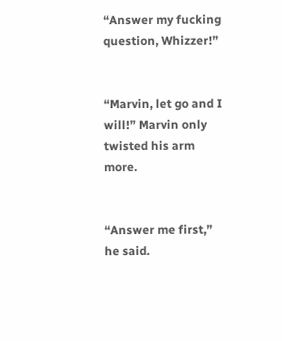“Answer my fucking question, Whizzer!”


“Marvin, let go and I will!” Marvin only twisted his arm more.


“Answer me first,” he said.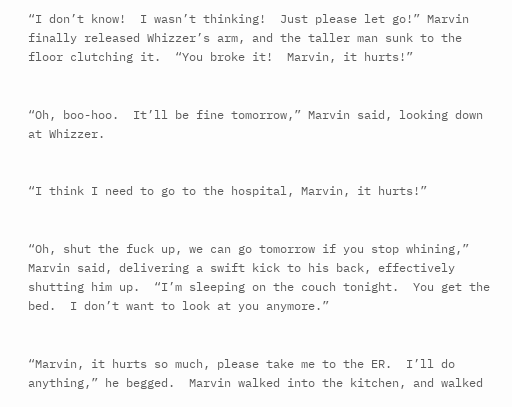“I don’t know!  I wasn’t thinking!  Just please let go!” Marvin finally released Whizzer’s arm, and the taller man sunk to the floor clutching it.  “You broke it!  Marvin, it hurts!”


“Oh, boo-hoo.  It’ll be fine tomorrow,” Marvin said, looking down at Whizzer.


“I think I need to go to the hospital, Marvin, it hurts!”


“Oh, shut the fuck up, we can go tomorrow if you stop whining,” Marvin said, delivering a swift kick to his back, effectively shutting him up.  “I’m sleeping on the couch tonight.  You get the bed.  I don’t want to look at you anymore.”


“Marvin, it hurts so much, please take me to the ER.  I’ll do anything,” he begged.  Marvin walked into the kitchen, and walked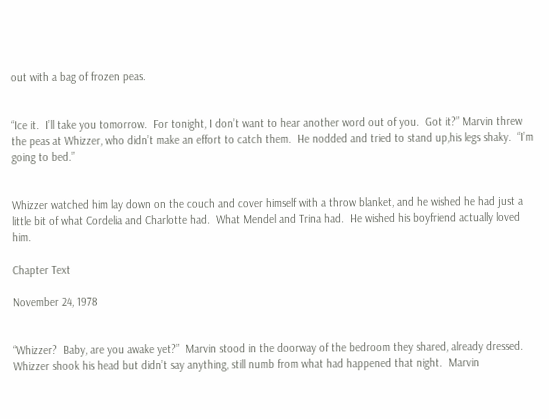out with a bag of frozen peas.


“Ice it.  I’ll take you tomorrow.  For tonight, I don’t want to hear another word out of you.  Got it?” Marvin threw the peas at Whizzer, who didn’t make an effort to catch them.  He nodded and tried to stand up,his legs shaky.  “I’m going to bed.”


Whizzer watched him lay down on the couch and cover himself with a throw blanket, and he wished he had just a little bit of what Cordelia and Charlotte had.  What Mendel and Trina had.  He wished his boyfriend actually loved him.

Chapter Text

November 24, 1978


“Whizzer?  Baby, are you awake yet?”  Marvin stood in the doorway of the bedroom they shared, already dressed.  Whizzer shook his head but didn’t say anything, still numb from what had happened that night.  Marvin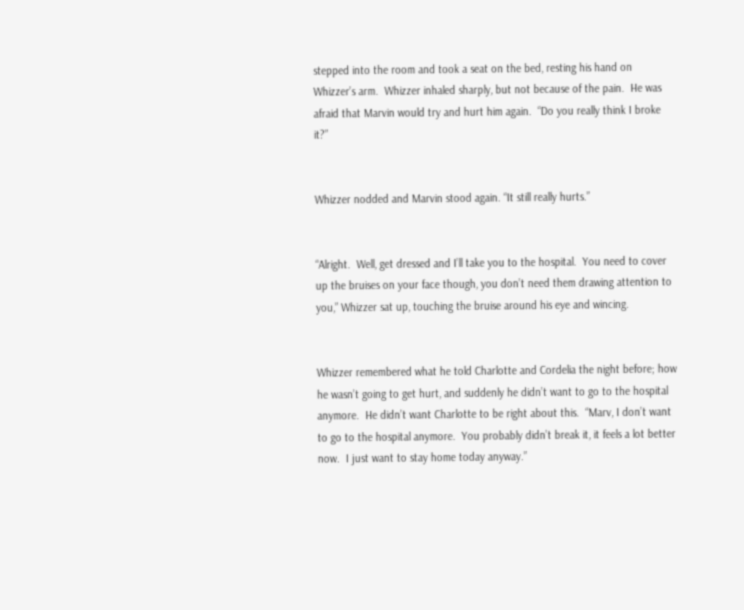stepped into the room and took a seat on the bed, resting his hand on Whizzer’s arm.  Whizzer inhaled sharply, but not because of the pain.  He was afraid that Marvin would try and hurt him again.  “Do you really think I broke it?”


Whizzer nodded and Marvin stood again. “It still really hurts.”


“Alright.  Well, get dressed and I’ll take you to the hospital.  You need to cover up the bruises on your face though, you don’t need them drawing attention to you,” Whizzer sat up, touching the bruise around his eye and wincing.


Whizzer remembered what he told Charlotte and Cordelia the night before; how he wasn’t going to get hurt, and suddenly he didn’t want to go to the hospital anymore.  He didn’t want Charlotte to be right about this.  “Marv, I don’t want to go to the hospital anymore.  You probably didn’t break it, it feels a lot better now.  I just want to stay home today anyway.”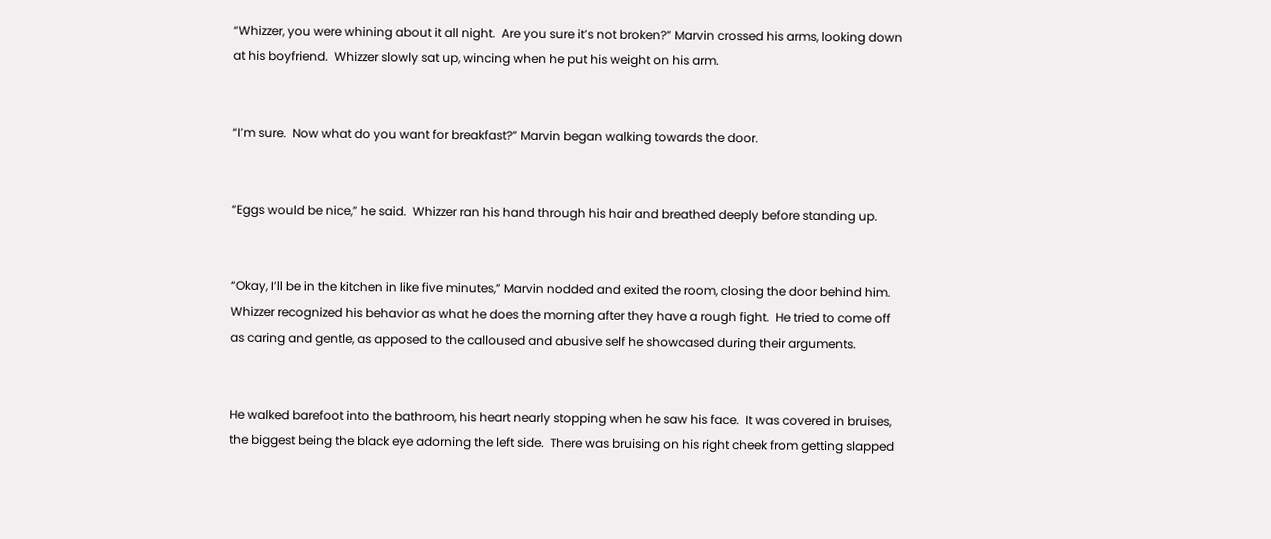“Whizzer, you were whining about it all night.  Are you sure it’s not broken?” Marvin crossed his arms, looking down at his boyfriend.  Whizzer slowly sat up, wincing when he put his weight on his arm.


“I’m sure.  Now what do you want for breakfast?” Marvin began walking towards the door.


“Eggs would be nice,” he said.  Whizzer ran his hand through his hair and breathed deeply before standing up.


“Okay, I’ll be in the kitchen in like five minutes,” Marvin nodded and exited the room, closing the door behind him.  Whizzer recognized his behavior as what he does the morning after they have a rough fight.  He tried to come off as caring and gentle, as apposed to the calloused and abusive self he showcased during their arguments.


He walked barefoot into the bathroom, his heart nearly stopping when he saw his face.  It was covered in bruises, the biggest being the black eye adorning the left side.  There was bruising on his right cheek from getting slapped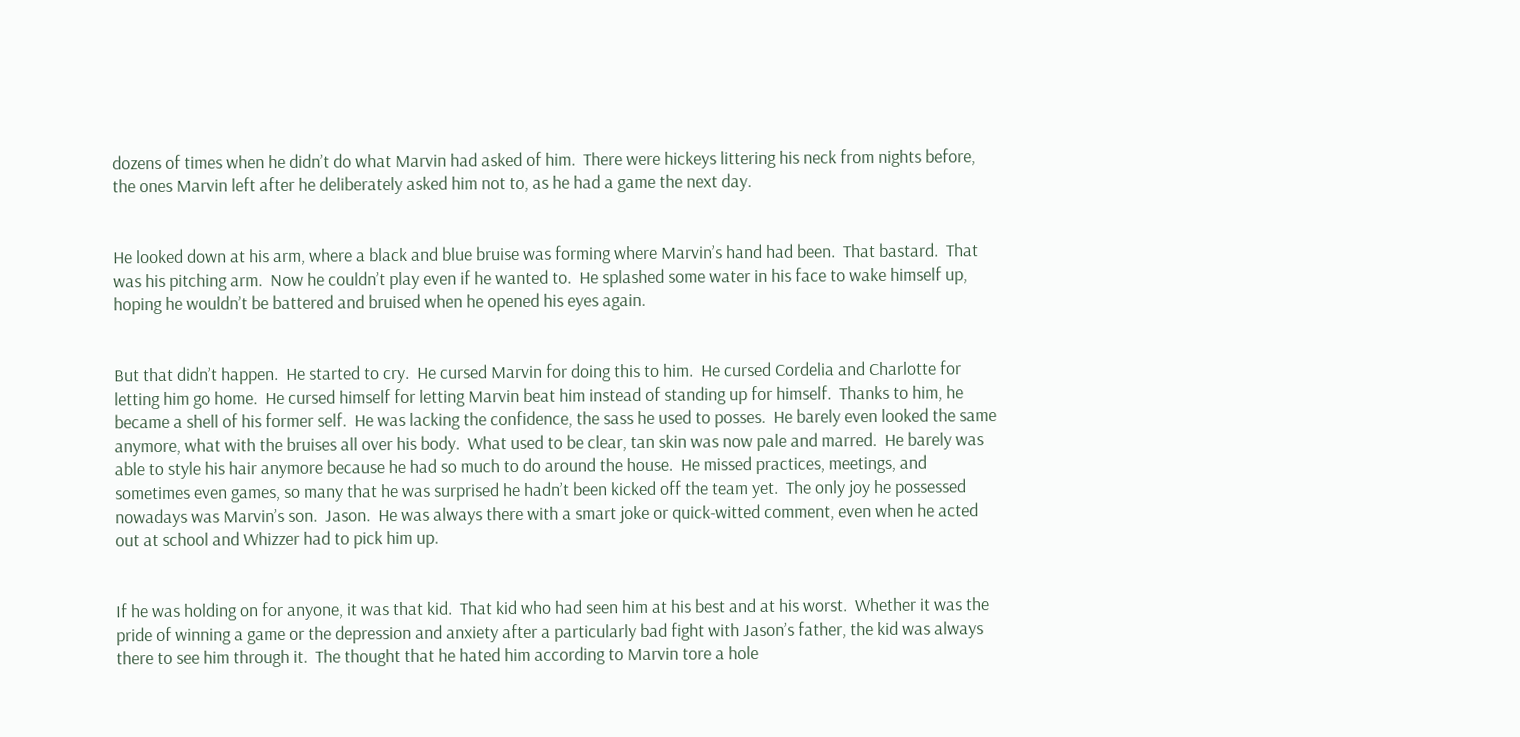dozens of times when he didn’t do what Marvin had asked of him.  There were hickeys littering his neck from nights before, the ones Marvin left after he deliberately asked him not to, as he had a game the next day.


He looked down at his arm, where a black and blue bruise was forming where Marvin’s hand had been.  That bastard.  That was his pitching arm.  Now he couldn’t play even if he wanted to.  He splashed some water in his face to wake himself up, hoping he wouldn’t be battered and bruised when he opened his eyes again.


But that didn’t happen.  He started to cry.  He cursed Marvin for doing this to him.  He cursed Cordelia and Charlotte for letting him go home.  He cursed himself for letting Marvin beat him instead of standing up for himself.  Thanks to him, he became a shell of his former self.  He was lacking the confidence, the sass he used to posses.  He barely even looked the same anymore, what with the bruises all over his body.  What used to be clear, tan skin was now pale and marred.  He barely was able to style his hair anymore because he had so much to do around the house.  He missed practices, meetings, and sometimes even games, so many that he was surprised he hadn’t been kicked off the team yet.  The only joy he possessed nowadays was Marvin’s son.  Jason.  He was always there with a smart joke or quick-witted comment, even when he acted out at school and Whizzer had to pick him up.


If he was holding on for anyone, it was that kid.  That kid who had seen him at his best and at his worst.  Whether it was the pride of winning a game or the depression and anxiety after a particularly bad fight with Jason’s father, the kid was always there to see him through it.  The thought that he hated him according to Marvin tore a hole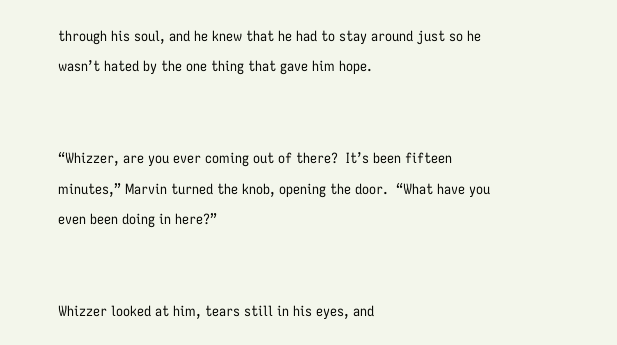through his soul, and he knew that he had to stay around just so he wasn’t hated by the one thing that gave him hope.


“Whizzer, are you ever coming out of there?  It’s been fifteen minutes,” Marvin turned the knob, opening the door.  “What have you even been doing in here?”


Whizzer looked at him, tears still in his eyes, and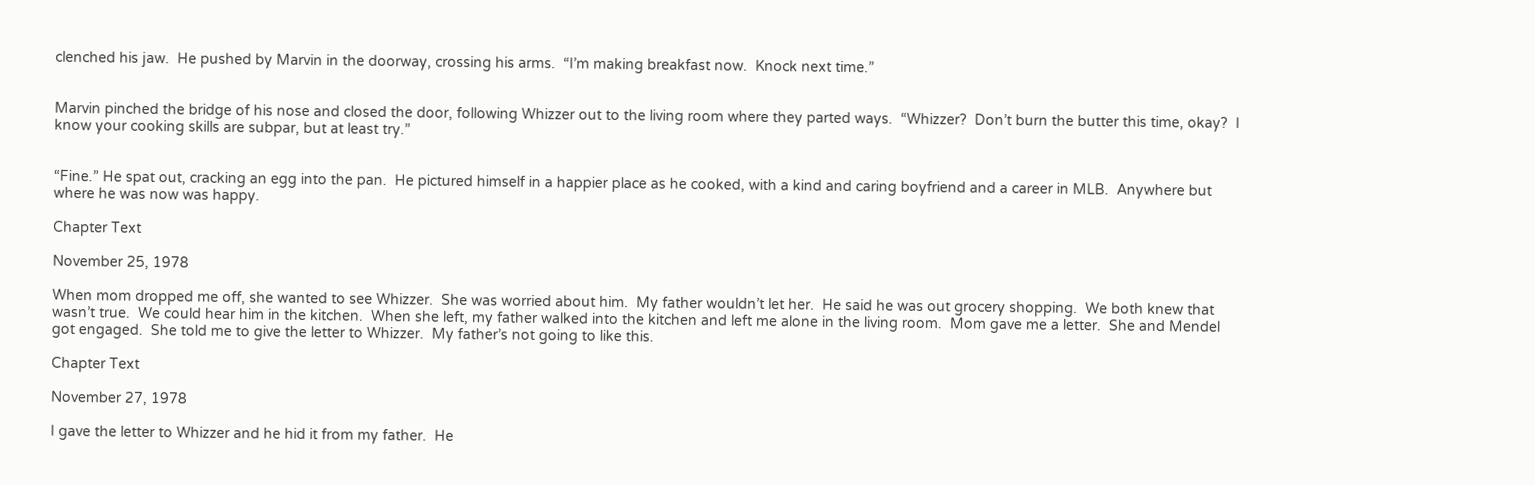clenched his jaw.  He pushed by Marvin in the doorway, crossing his arms.  “I’m making breakfast now.  Knock next time.”


Marvin pinched the bridge of his nose and closed the door, following Whizzer out to the living room where they parted ways.  “Whizzer?  Don’t burn the butter this time, okay?  I know your cooking skills are subpar, but at least try.”


“Fine.” He spat out, cracking an egg into the pan.  He pictured himself in a happier place as he cooked, with a kind and caring boyfriend and a career in MLB.  Anywhere but where he was now was happy.

Chapter Text

November 25, 1978

When mom dropped me off, she wanted to see Whizzer.  She was worried about him.  My father wouldn’t let her.  He said he was out grocery shopping.  We both knew that wasn’t true.  We could hear him in the kitchen.  When she left, my father walked into the kitchen and left me alone in the living room.  Mom gave me a letter.  She and Mendel got engaged.  She told me to give the letter to Whizzer.  My father’s not going to like this.

Chapter Text

November 27, 1978

I gave the letter to Whizzer and he hid it from my father.  He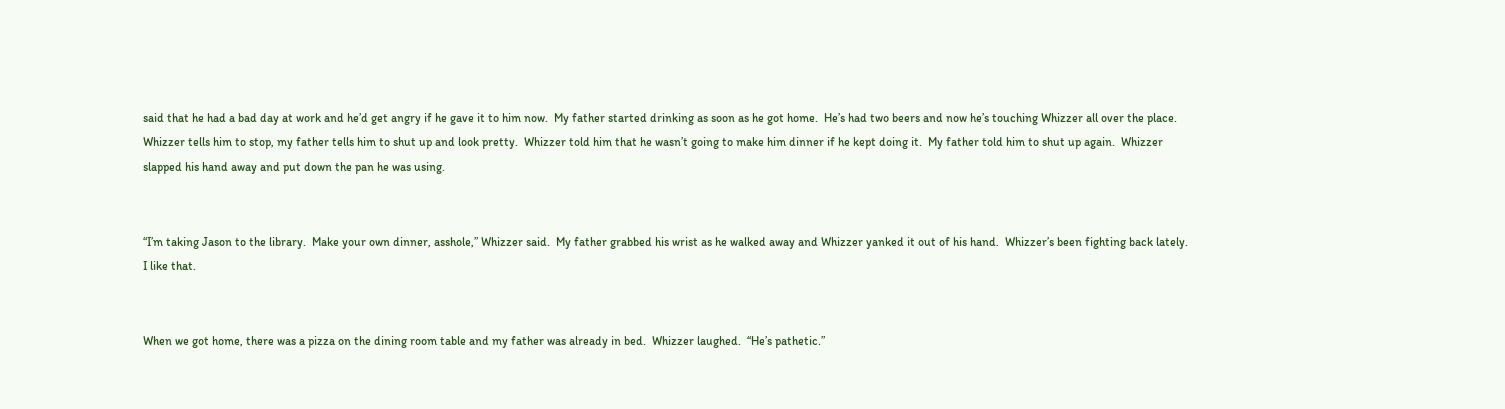said that he had a bad day at work and he’d get angry if he gave it to him now.  My father started drinking as soon as he got home.  He’s had two beers and now he’s touching Whizzer all over the place.  Whizzer tells him to stop, my father tells him to shut up and look pretty.  Whizzer told him that he wasn’t going to make him dinner if he kept doing it.  My father told him to shut up again.  Whizzer slapped his hand away and put down the pan he was using.


“I’m taking Jason to the library.  Make your own dinner, asshole,” Whizzer said.  My father grabbed his wrist as he walked away and Whizzer yanked it out of his hand.  Whizzer’s been fighting back lately.  I like that.


When we got home, there was a pizza on the dining room table and my father was already in bed.  Whizzer laughed.  “He’s pathetic.”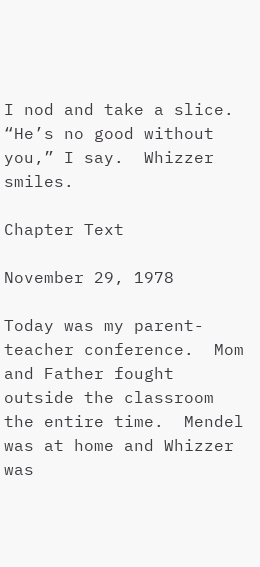I nod and take a slice.  “He’s no good without you,” I say.  Whizzer smiles.

Chapter Text

November 29, 1978

Today was my parent-teacher conference.  Mom and Father fought outside the classroom the entire time.  Mendel was at home and Whizzer was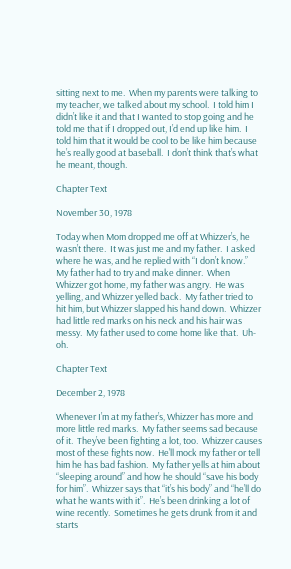sitting next to me.  When my parents were talking to my teacher, we talked about my school.  I told him I didn’t like it and that I wanted to stop going and he told me that if I dropped out, I’d end up like him.  I told him that it would be cool to be like him because he’s really good at baseball.  I don’t think that’s what he meant, though.

Chapter Text

November 30, 1978

Today when Mom dropped me off at Whizzer’s, he wasn’t there.  It was just me and my father.  I asked where he was, and he replied with “I don’t know.”  My father had to try and make dinner.  When Whizzer got home, my father was angry.  He was yelling, and Whizzer yelled back.  My father tried to hit him, but Whizzer slapped his hand down.  Whizzer had little red marks on his neck and his hair was messy.  My father used to come home like that.  Uh-oh.

Chapter Text

December 2, 1978

Whenever I’m at my father’s, Whizzer has more and more little red marks.  My father seems sad because of it.  They’ve been fighting a lot, too.  Whizzer causes most of these fights now.  He’ll mock my father or tell him he has bad fashion.  My father yells at him about “sleeping around” and how he should “save his body for him”.  Whizzer says that “it’s his body” and “he’ll do what he wants with it”.  He’s been drinking a lot of wine recently.  Sometimes he gets drunk from it and starts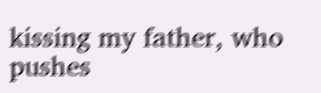kissing my father, who pushes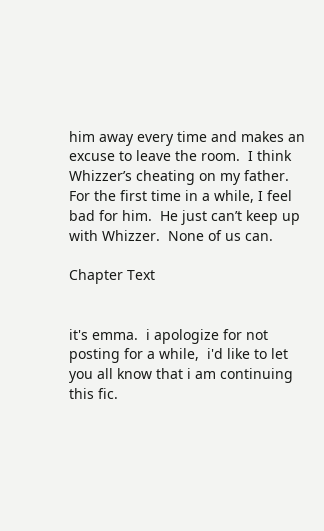him away every time and makes an excuse to leave the room.  I think Whizzer’s cheating on my father.  For the first time in a while, I feel bad for him.  He just can’t keep up with Whizzer.  None of us can.

Chapter Text


it's emma.  i apologize for not posting for a while,  i'd like to let you all know that i am continuing this fic.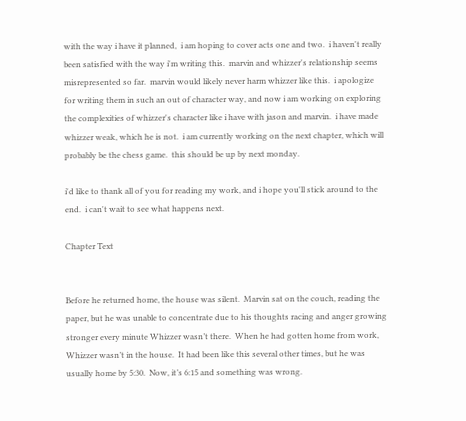with the way i have it planned,  i am hoping to cover acts one and two.  i haven't really been satisfied with the way i'm writing this.  marvin and whizzer's relationship seems misrepresented so far.  marvin would likely never harm whizzer like this.  i apologize for writing them in such an out of character way, and now i am working on exploring the complexities of whizzer's character like i have with jason and marvin.  i have made whizzer weak, which he is not.  i am currently working on the next chapter, which will probably be the chess game.  this should be up by next monday.

i'd like to thank all of you for reading my work, and i hope you'll stick around to the end.  i can't wait to see what happens next.

Chapter Text


Before he returned home, the house was silent.  Marvin sat on the couch, reading the paper, but he was unable to concentrate due to his thoughts racing and anger growing stronger every minute Whizzer wasn’t there.  When he had gotten home from work, Whizzer wasn’t in the house.  It had been like this several other times, but he was usually home by 5:30.  Now, it’s 6:15 and something was wrong.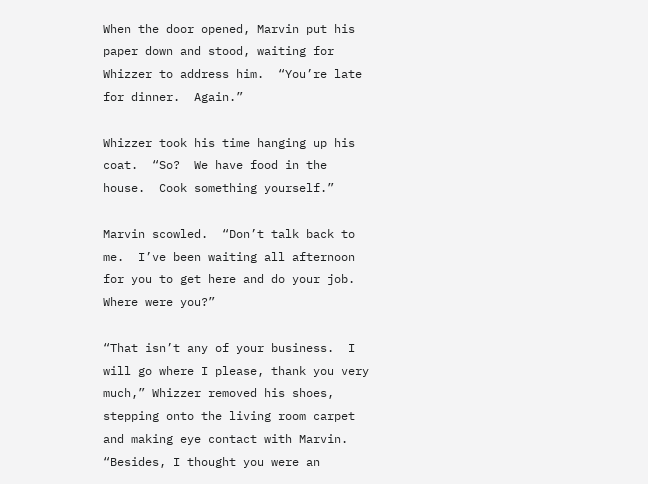When the door opened, Marvin put his paper down and stood, waiting for Whizzer to address him.  “You’re late for dinner.  Again.”

Whizzer took his time hanging up his coat.  “So?  We have food in the house.  Cook something yourself.”

Marvin scowled.  “Don’t talk back to me.  I’ve been waiting all afternoon for you to get here and do your job.  Where were you?”

“That isn’t any of your business.  I will go where I please, thank you very much,” Whizzer removed his shoes, stepping onto the living room carpet and making eye contact with Marvin.  “Besides, I thought you were an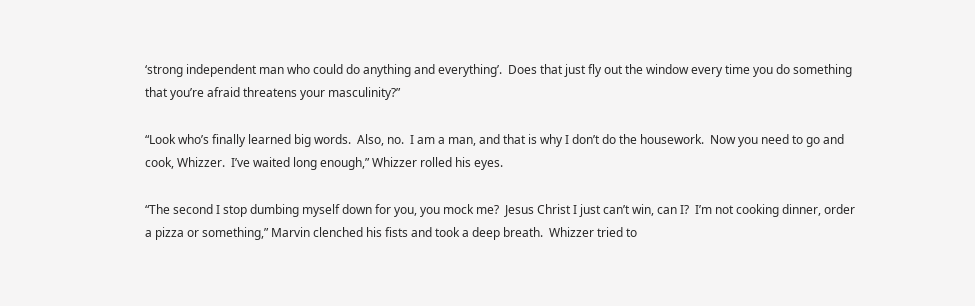‘strong independent man who could do anything and everything’.  Does that just fly out the window every time you do something that you’re afraid threatens your masculinity?”

“Look who’s finally learned big words.  Also, no.  I am a man, and that is why I don’t do the housework.  Now you need to go and cook, Whizzer.  I’ve waited long enough,” Whizzer rolled his eyes.

“The second I stop dumbing myself down for you, you mock me?  Jesus Christ I just can’t win, can I?  I’m not cooking dinner, order a pizza or something,” Marvin clenched his fists and took a deep breath.  Whizzer tried to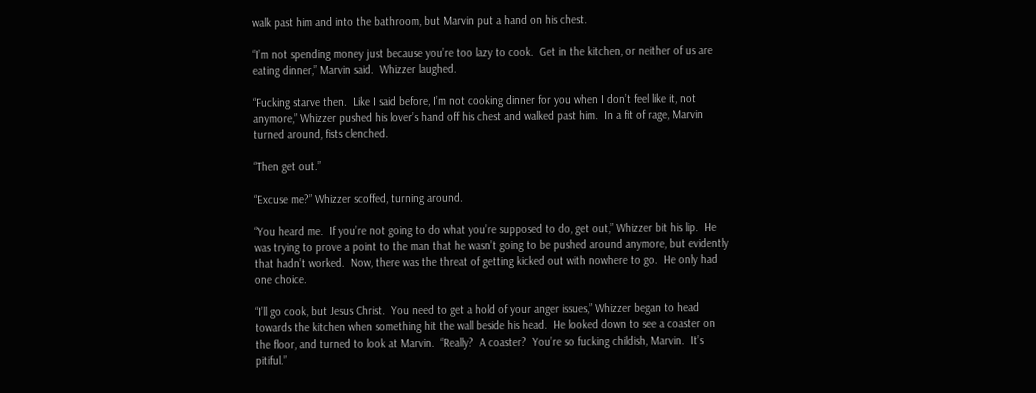walk past him and into the bathroom, but Marvin put a hand on his chest.

“I’m not spending money just because you’re too lazy to cook.  Get in the kitchen, or neither of us are eating dinner,” Marvin said.  Whizzer laughed.

“Fucking starve then.  Like I said before, I’m not cooking dinner for you when I don’t feel like it, not anymore,” Whizzer pushed his lover’s hand off his chest and walked past him.  In a fit of rage, Marvin turned around, fists clenched.

“Then get out.”

“Excuse me?” Whizzer scoffed, turning around.

“You heard me.  If you’re not going to do what you’re supposed to do, get out,” Whizzer bit his lip.  He was trying to prove a point to the man that he wasn’t going to be pushed around anymore, but evidently that hadn’t worked.  Now, there was the threat of getting kicked out with nowhere to go.  He only had one choice.

“I’ll go cook, but Jesus Christ.  You need to get a hold of your anger issues,” Whizzer began to head towards the kitchen when something hit the wall beside his head.  He looked down to see a coaster on the floor, and turned to look at Marvin.  “Really?  A coaster?  You’re so fucking childish, Marvin.  It’s pitiful.”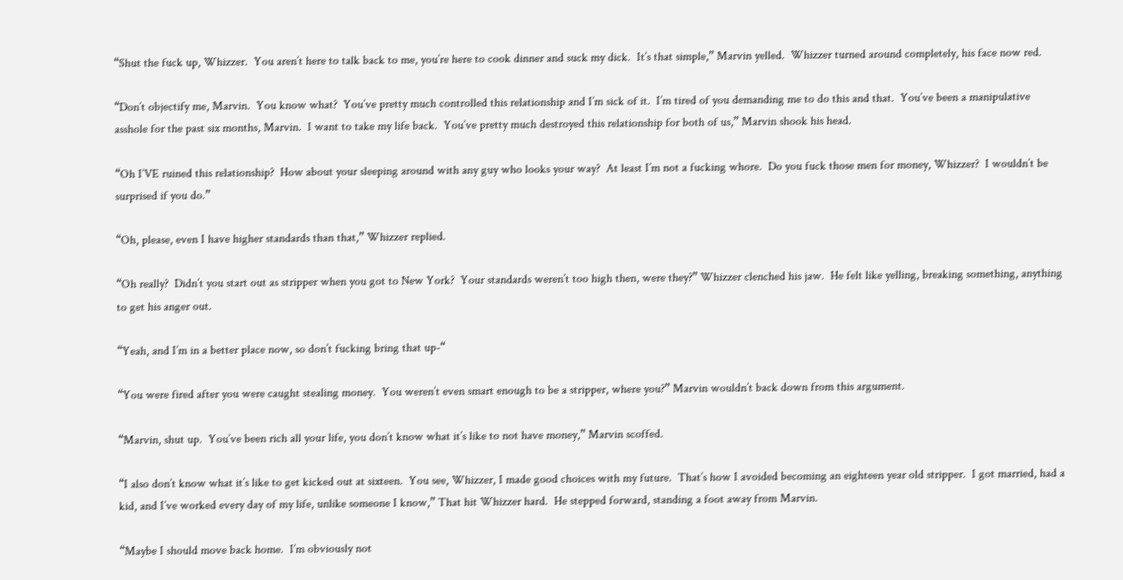“Shut the fuck up, Whizzer.  You aren’t here to talk back to me, you’re here to cook dinner and suck my dick.  It’s that simple,” Marvin yelled.  Whizzer turned around completely, his face now red.

“Don’t objectify me, Marvin.  You know what?  You’ve pretty much controlled this relationship and I’m sick of it.  I’m tired of you demanding me to do this and that.  You’ve been a manipulative asshole for the past six months, Marvin.  I want to take my life back.  You’ve pretty much destroyed this relationship for both of us,” Marvin shook his head.

“Oh I’VE ruined this relationship?  How about your sleeping around with any guy who looks your way?  At least I’m not a fucking whore.  Do you fuck those men for money, Whizzer?  I wouldn’t be surprised if you do.”

“Oh, please, even I have higher standards than that,” Whizzer replied.

“Oh really?  Didn’t you start out as stripper when you got to New York?  Your standards weren’t too high then, were they?” Whizzer clenched his jaw.  He felt like yelling, breaking something, anything to get his anger out.

“Yeah, and I’m in a better place now, so don’t fucking bring that up-“

“You were fired after you were caught stealing money.  You weren’t even smart enough to be a stripper, where you?” Marvin wouldn’t back down from this argument.

“Marvin, shut up.  You’ve been rich all your life, you don’t know what it’s like to not have money,” Marvin scoffed.

“I also don’t know what it’s like to get kicked out at sixteen.  You see, Whizzer, I made good choices with my future.  That’s how I avoided becoming an eighteen year old stripper.  I got married, had a kid, and I’ve worked every day of my life, unlike someone I know,” That hit Whizzer hard.  He stepped forward, standing a foot away from Marvin.

“Maybe I should move back home.  I’m obviously not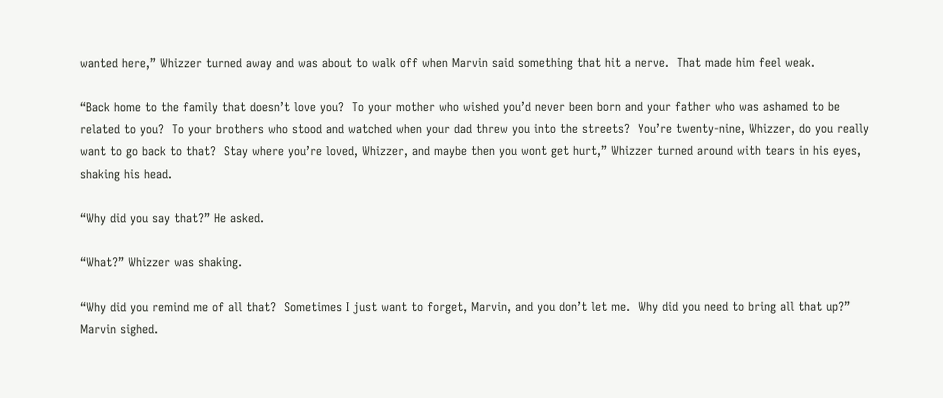wanted here,” Whizzer turned away and was about to walk off when Marvin said something that hit a nerve.  That made him feel weak.

“Back home to the family that doesn’t love you?  To your mother who wished you’d never been born and your father who was ashamed to be related to you?  To your brothers who stood and watched when your dad threw you into the streets?  You’re twenty-nine, Whizzer, do you really want to go back to that?  Stay where you’re loved, Whizzer, and maybe then you wont get hurt,” Whizzer turned around with tears in his eyes, shaking his head.

“Why did you say that?” He asked.

“What?” Whizzer was shaking.

“Why did you remind me of all that?  Sometimes I just want to forget, Marvin, and you don’t let me.  Why did you need to bring all that up?” Marvin sighed.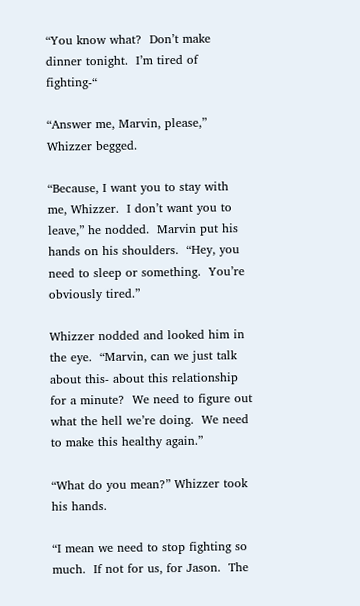“You know what?  Don’t make dinner tonight.  I’m tired of fighting-“

“Answer me, Marvin, please,” Whizzer begged.

“Because, I want you to stay with me, Whizzer.  I don’t want you to leave,” he nodded.  Marvin put his hands on his shoulders.  “Hey, you need to sleep or something.  You’re obviously tired.”

Whizzer nodded and looked him in the eye.  “Marvin, can we just talk about this- about this relationship for a minute?  We need to figure out what the hell we’re doing.  We need to make this healthy again.”

“What do you mean?” Whizzer took his hands.

“I mean we need to stop fighting so much.  If not for us, for Jason.  The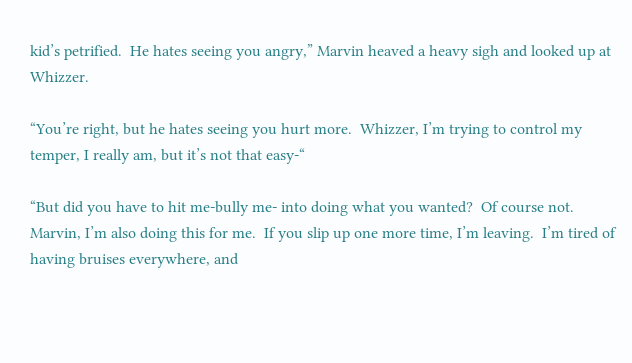kid’s petrified.  He hates seeing you angry,” Marvin heaved a heavy sigh and looked up at Whizzer.

“You’re right, but he hates seeing you hurt more.  Whizzer, I’m trying to control my temper, I really am, but it’s not that easy-“

“But did you have to hit me-bully me- into doing what you wanted?  Of course not.  Marvin, I’m also doing this for me.  If you slip up one more time, I’m leaving.  I’m tired of having bruises everywhere, and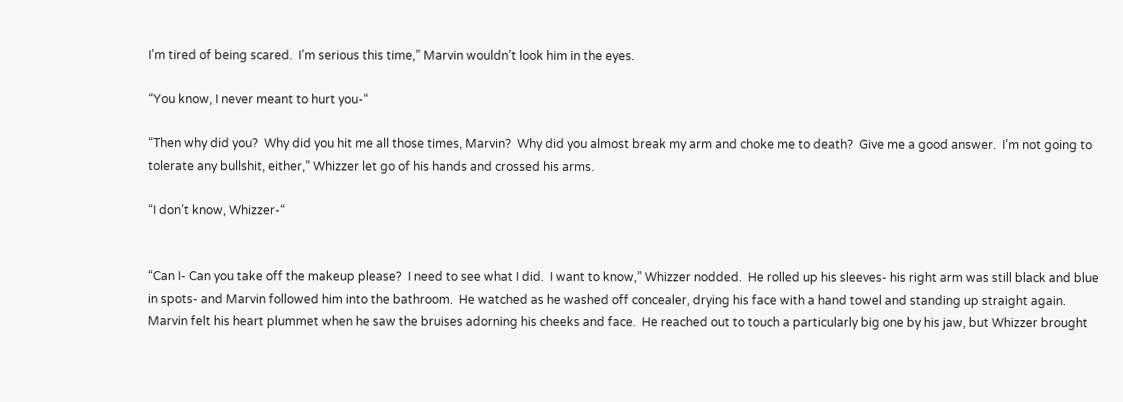I’m tired of being scared.  I’m serious this time,” Marvin wouldn’t look him in the eyes.

“You know, I never meant to hurt you-“

“Then why did you?  Why did you hit me all those times, Marvin?  Why did you almost break my arm and choke me to death?  Give me a good answer.  I’m not going to tolerate any bullshit, either,” Whizzer let go of his hands and crossed his arms.

“I don’t know, Whizzer-“


“Can I- Can you take off the makeup please?  I need to see what I did.  I want to know,” Whizzer nodded.  He rolled up his sleeves- his right arm was still black and blue in spots- and Marvin followed him into the bathroom.  He watched as he washed off concealer, drying his face with a hand towel and standing up straight again.  Marvin felt his heart plummet when he saw the bruises adorning his cheeks and face.  He reached out to touch a particularly big one by his jaw, but Whizzer brought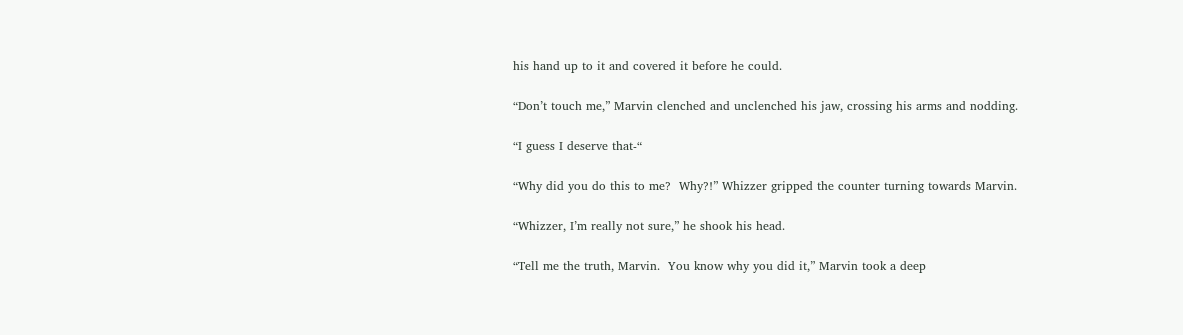his hand up to it and covered it before he could.

“Don’t touch me,” Marvin clenched and unclenched his jaw, crossing his arms and nodding.

“I guess I deserve that-“

“Why did you do this to me?  Why?!” Whizzer gripped the counter turning towards Marvin.

“Whizzer, I’m really not sure,” he shook his head.

“Tell me the truth, Marvin.  You know why you did it,” Marvin took a deep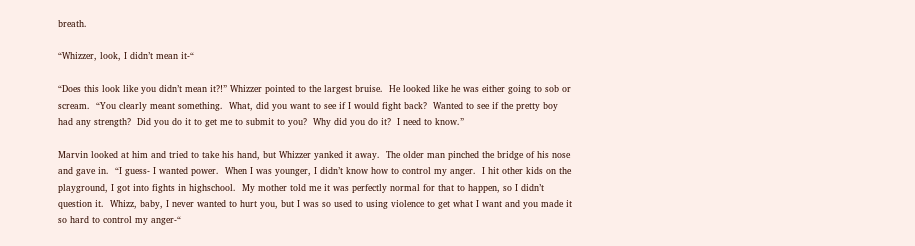breath.

“Whizzer, look, I didn’t mean it-“

“Does this look like you didn’t mean it?!” Whizzer pointed to the largest bruise.  He looked like he was either going to sob or scream.  “You clearly meant something.  What, did you want to see if I would fight back?  Wanted to see if the pretty boy had any strength?  Did you do it to get me to submit to you?  Why did you do it?  I need to know.”

Marvin looked at him and tried to take his hand, but Whizzer yanked it away.  The older man pinched the bridge of his nose and gave in.  “I guess- I wanted power.  When I was younger, I didn’t know how to control my anger.  I hit other kids on the playground, I got into fights in highschool.  My mother told me it was perfectly normal for that to happen, so I didn’t question it.  Whizz, baby, I never wanted to hurt you, but I was so used to using violence to get what I want and you made it so hard to control my anger-“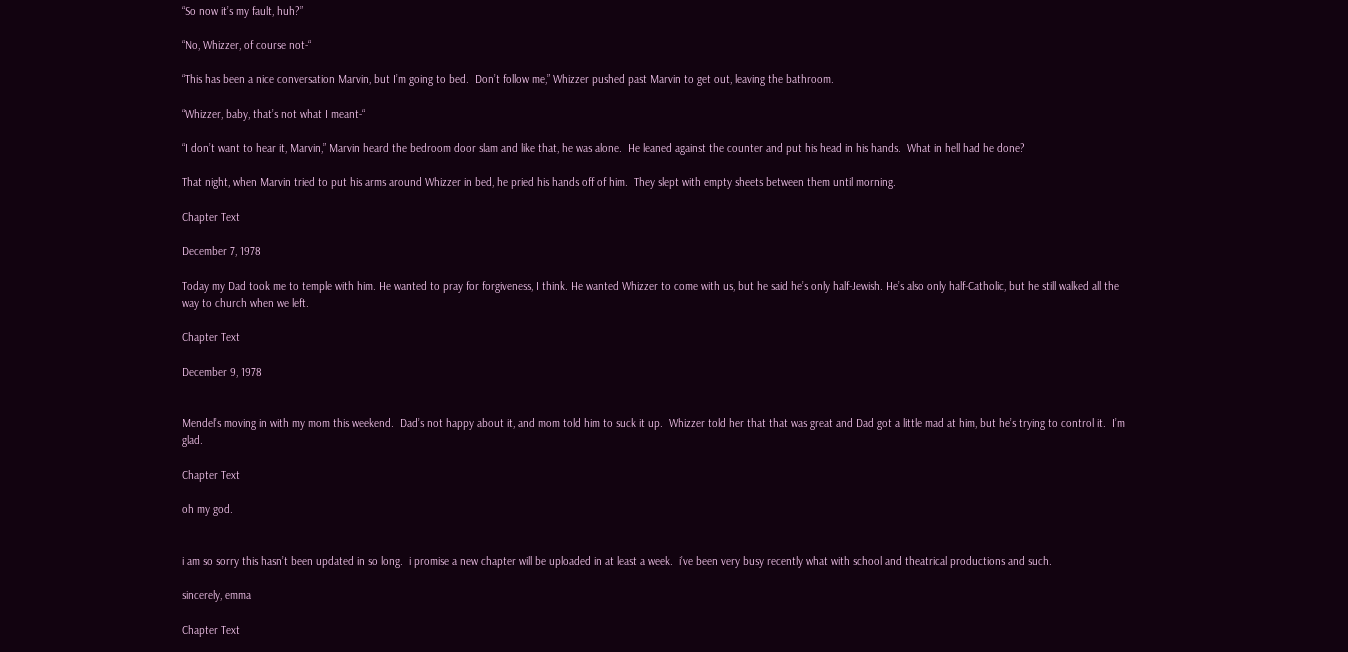“So now it’s my fault, huh?”

“No, Whizzer, of course not-“

“This has been a nice conversation Marvin, but I’m going to bed.  Don’t follow me,” Whizzer pushed past Marvin to get out, leaving the bathroom.

“Whizzer, baby, that’s not what I meant-“

“I don’t want to hear it, Marvin,” Marvin heard the bedroom door slam and like that, he was alone.  He leaned against the counter and put his head in his hands.  What in hell had he done?

That night, when Marvin tried to put his arms around Whizzer in bed, he pried his hands off of him.  They slept with empty sheets between them until morning.

Chapter Text

December 7, 1978

Today my Dad took me to temple with him. He wanted to pray for forgiveness, I think. He wanted Whizzer to come with us, but he said he’s only half-Jewish. He’s also only half-Catholic, but he still walked all the way to church when we left.

Chapter Text

December 9, 1978


Mendel’s moving in with my mom this weekend.  Dad’s not happy about it, and mom told him to suck it up.  Whizzer told her that that was great and Dad got a little mad at him, but he’s trying to control it.  I’m glad.

Chapter Text

oh my god.


i am so sorry this hasn’t been updated in so long.  i promise a new chapter will be uploaded in at least a week.  i’ve been very busy recently what with school and theatrical productions and such.

sincerely, emma

Chapter Text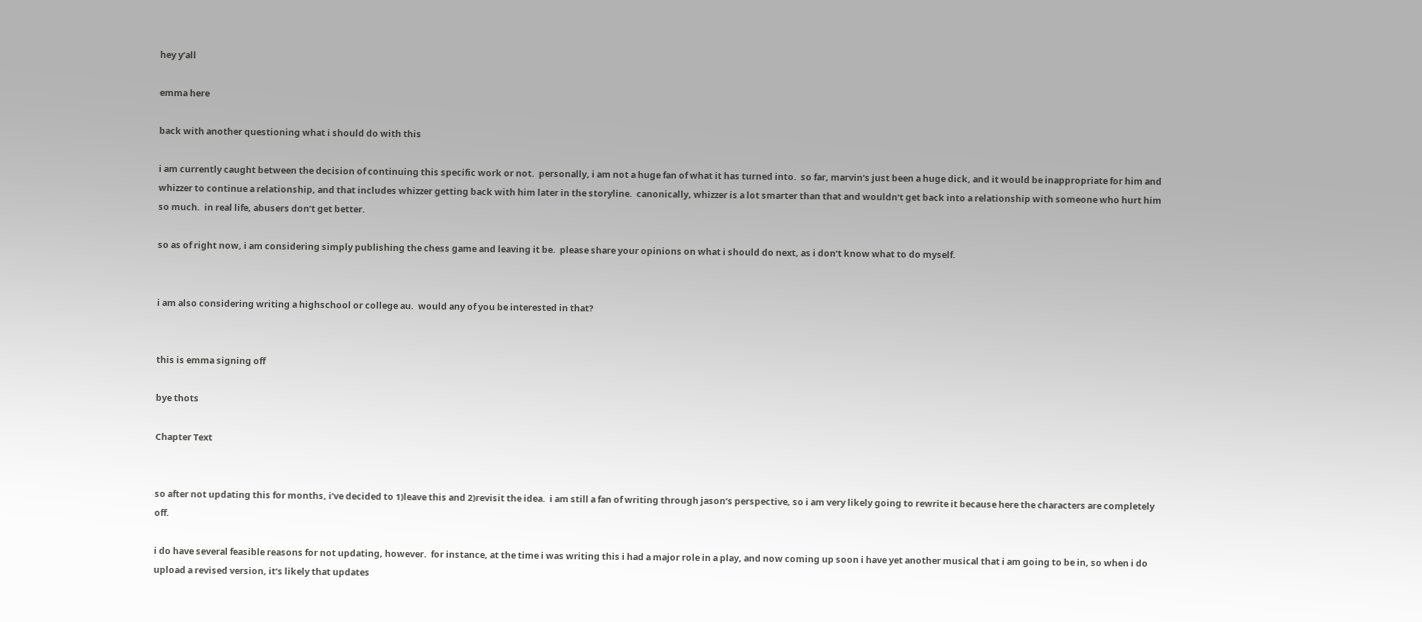hey y’all

emma here

back with another questioning what i should do with this

i am currently caught between the decision of continuing this specific work or not.  personally, i am not a huge fan of what it has turned into.  so far, marvin’s just been a huge dick, and it would be inappropriate for him and whizzer to continue a relationship, and that includes whizzer getting back with him later in the storyline.  canonically, whizzer is a lot smarter than that and wouldn’t get back into a relationship with someone who hurt him so much.  in real life, abusers don’t get better.

so as of right now, i am considering simply publishing the chess game and leaving it be.  please share your opinions on what i should do next, as i don’t know what to do myself.


i am also considering writing a highschool or college au.  would any of you be interested in that?


this is emma signing off

bye thots

Chapter Text


so after not updating this for months, i’ve decided to 1)leave this and 2)revisit the idea.  i am still a fan of writing through jason’s perspective, so i am very likely going to rewrite it because here the characters are completely off.

i do have several feasible reasons for not updating, however.  for instance, at the time i was writing this i had a major role in a play, and now coming up soon i have yet another musical that i am going to be in, so when i do upload a revised version, it’s likely that updates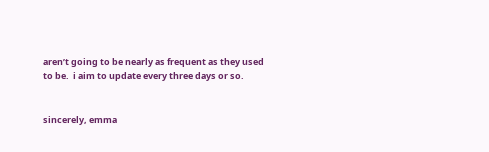aren’t going to be nearly as frequent as they used to be.  i aim to update every three days or so.


sincerely, emma